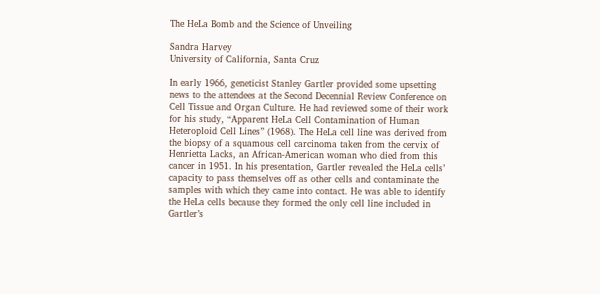The HeLa Bomb and the Science of Unveiling

Sandra Harvey
University of California, Santa Cruz

In early 1966, geneticist Stanley Gartler provided some upsetting news to the attendees at the Second Decennial Review Conference on Cell Tissue and Organ Culture. He had reviewed some of their work for his study, “Apparent HeLa Cell Contamination of Human Heteroploid Cell Lines” (1968). The HeLa cell line was derived from the biopsy of a squamous cell carcinoma taken from the cervix of Henrietta Lacks, an African-American woman who died from this cancer in 1951. In his presentation, Gartler revealed the HeLa cells’ capacity to pass themselves off as other cells and contaminate the samples with which they came into contact. He was able to identify the HeLa cells because they formed the only cell line included in Gartler’s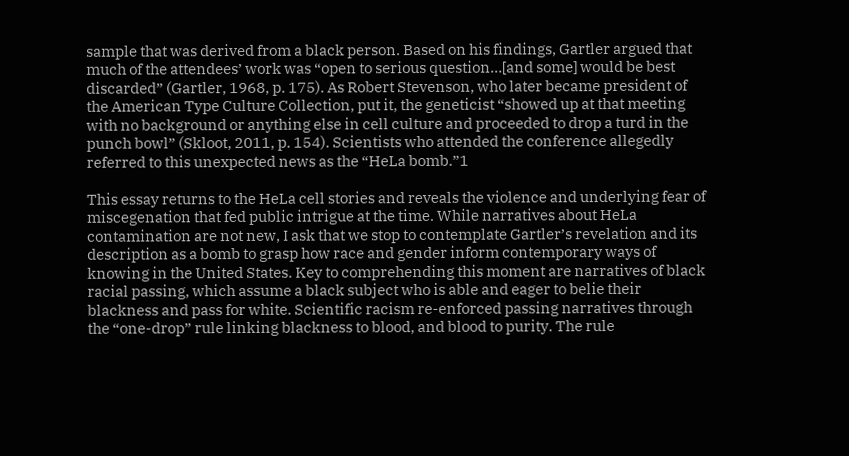sample that was derived from a black person. Based on his findings, Gartler argued that much of the attendees’ work was “open to serious question…[and some] would be best discarded” (Gartler, 1968, p. 175). As Robert Stevenson, who later became president of the American Type Culture Collection, put it, the geneticist “showed up at that meeting with no background or anything else in cell culture and proceeded to drop a turd in the punch bowl” (Skloot, 2011, p. 154). Scientists who attended the conference allegedly referred to this unexpected news as the “HeLa bomb.”1

This essay returns to the HeLa cell stories and reveals the violence and underlying fear of miscegenation that fed public intrigue at the time. While narratives about HeLa contamination are not new, I ask that we stop to contemplate Gartler’s revelation and its description as a bomb to grasp how race and gender inform contemporary ways of knowing in the United States. Key to comprehending this moment are narratives of black racial passing, which assume a black subject who is able and eager to belie their blackness and pass for white. Scientific racism re-enforced passing narratives through the “one-drop” rule linking blackness to blood, and blood to purity. The rule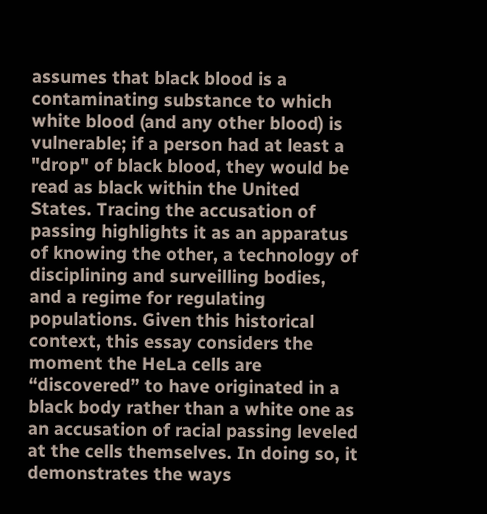assumes that black blood is a contaminating substance to which white blood (and any other blood) is vulnerable; if a person had at least a "drop" of black blood, they would be read as black within the United States. Tracing the accusation of passing highlights it as an apparatus of knowing the other, a technology of disciplining and surveilling bodies, and a regime for regulating populations. Given this historical context, this essay considers the moment the HeLa cells are “discovered” to have originated in a black body rather than a white one as an accusation of racial passing leveled at the cells themselves. In doing so, it demonstrates the ways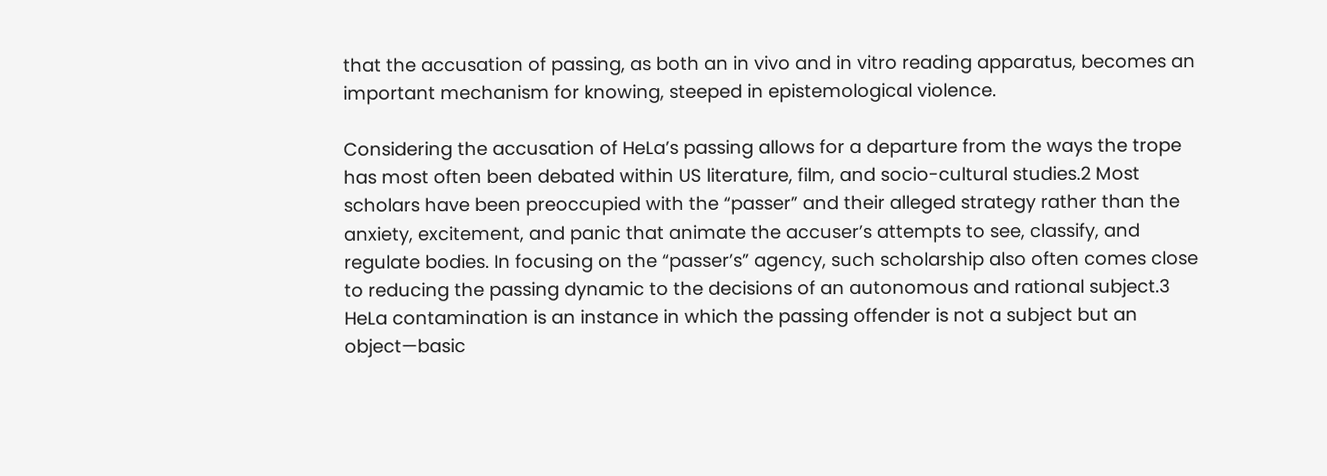that the accusation of passing, as both an in vivo and in vitro reading apparatus, becomes an important mechanism for knowing, steeped in epistemological violence.

Considering the accusation of HeLa’s passing allows for a departure from the ways the trope has most often been debated within US literature, film, and socio-cultural studies.2 Most scholars have been preoccupied with the “passer” and their alleged strategy rather than the anxiety, excitement, and panic that animate the accuser’s attempts to see, classify, and regulate bodies. In focusing on the “passer’s” agency, such scholarship also often comes close to reducing the passing dynamic to the decisions of an autonomous and rational subject.3 HeLa contamination is an instance in which the passing offender is not a subject but an object—basic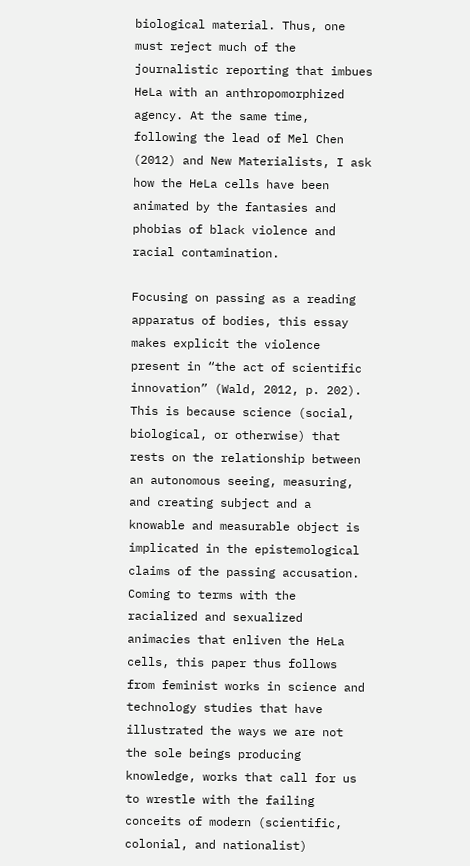biological material. Thus, one must reject much of the journalistic reporting that imbues HeLa with an anthropomorphized agency. At the same time, following the lead of Mel Chen (2012) and New Materialists, I ask how the HeLa cells have been animated by the fantasies and phobias of black violence and racial contamination.

Focusing on passing as a reading apparatus of bodies, this essay makes explicit the violence present in “the act of scientific innovation” (Wald, 2012, p. 202). This is because science (social, biological, or otherwise) that rests on the relationship between an autonomous seeing, measuring, and creating subject and a knowable and measurable object is implicated in the epistemological claims of the passing accusation. Coming to terms with the racialized and sexualized animacies that enliven the HeLa cells, this paper thus follows from feminist works in science and technology studies that have illustrated the ways we are not the sole beings producing knowledge, works that call for us to wrestle with the failing conceits of modern (scientific, colonial, and nationalist)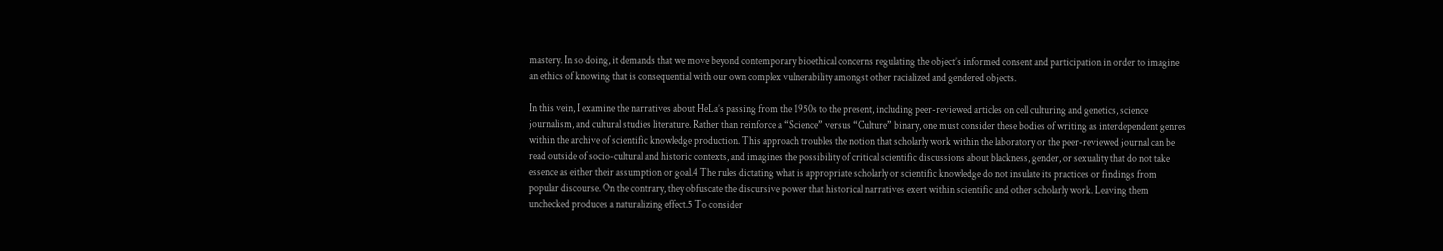mastery. In so doing, it demands that we move beyond contemporary bioethical concerns regulating the object’s informed consent and participation in order to imagine an ethics of knowing that is consequential with our own complex vulnerability amongst other racialized and gendered objects.

In this vein, I examine the narratives about HeLa’s passing from the 1950s to the present, including peer-reviewed articles on cell culturing and genetics, science journalism, and cultural studies literature. Rather than reinforce a “Science” versus “Culture” binary, one must consider these bodies of writing as interdependent genres within the archive of scientific knowledge production. This approach troubles the notion that scholarly work within the laboratory or the peer-reviewed journal can be read outside of socio-cultural and historic contexts, and imagines the possibility of critical scientific discussions about blackness, gender, or sexuality that do not take essence as either their assumption or goal.4 The rules dictating what is appropriate scholarly or scientific knowledge do not insulate its practices or findings from popular discourse. On the contrary, they obfuscate the discursive power that historical narratives exert within scientific and other scholarly work. Leaving them unchecked produces a naturalizing effect.5 To consider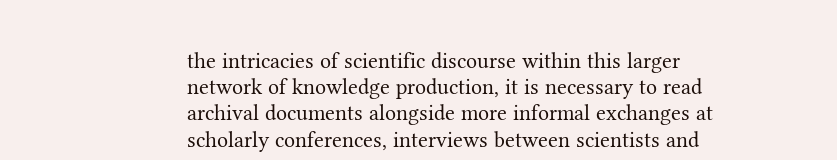the intricacies of scientific discourse within this larger network of knowledge production, it is necessary to read archival documents alongside more informal exchanges at scholarly conferences, interviews between scientists and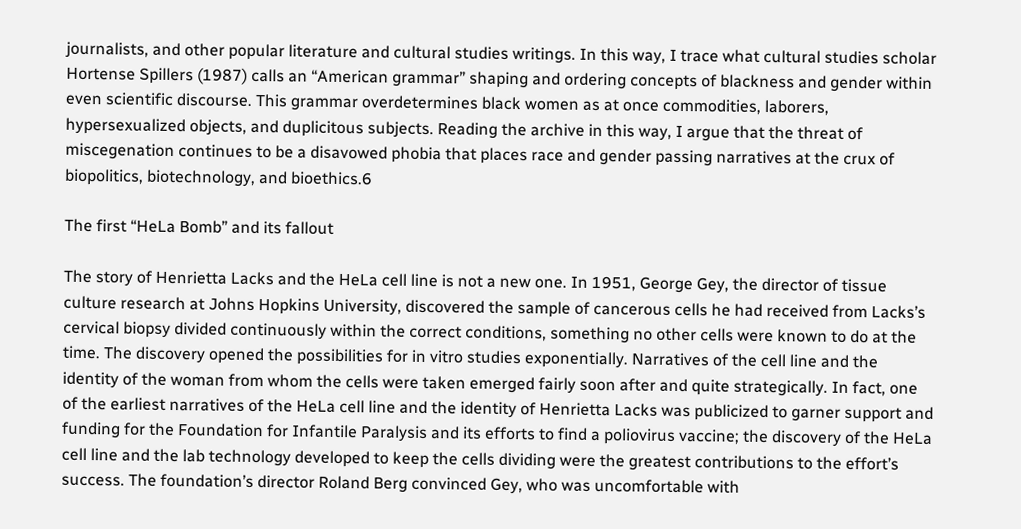journalists, and other popular literature and cultural studies writings. In this way, I trace what cultural studies scholar Hortense Spillers (1987) calls an “American grammar” shaping and ordering concepts of blackness and gender within even scientific discourse. This grammar overdetermines black women as at once commodities, laborers, hypersexualized objects, and duplicitous subjects. Reading the archive in this way, I argue that the threat of miscegenation continues to be a disavowed phobia that places race and gender passing narratives at the crux of biopolitics, biotechnology, and bioethics.6

The first “HeLa Bomb” and its fallout

The story of Henrietta Lacks and the HeLa cell line is not a new one. In 1951, George Gey, the director of tissue culture research at Johns Hopkins University, discovered the sample of cancerous cells he had received from Lacks’s cervical biopsy divided continuously within the correct conditions, something no other cells were known to do at the time. The discovery opened the possibilities for in vitro studies exponentially. Narratives of the cell line and the identity of the woman from whom the cells were taken emerged fairly soon after and quite strategically. In fact, one of the earliest narratives of the HeLa cell line and the identity of Henrietta Lacks was publicized to garner support and funding for the Foundation for Infantile Paralysis and its efforts to find a poliovirus vaccine; the discovery of the HeLa cell line and the lab technology developed to keep the cells dividing were the greatest contributions to the effort’s success. The foundation’s director Roland Berg convinced Gey, who was uncomfortable with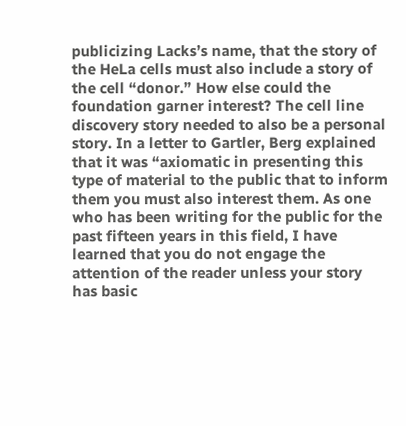publicizing Lacks’s name, that the story of the HeLa cells must also include a story of the cell “donor.” How else could the foundation garner interest? The cell line discovery story needed to also be a personal story. In a letter to Gartler, Berg explained that it was “axiomatic in presenting this type of material to the public that to inform them you must also interest them. As one who has been writing for the public for the past fifteen years in this field, I have learned that you do not engage the attention of the reader unless your story has basic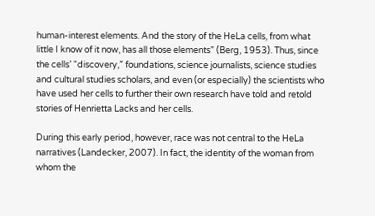human-interest elements. And the story of the HeLa cells, from what little I know of it now, has all those elements” (Berg, 1953). Thus, since the cells’ “discovery,” foundations, science journalists, science studies and cultural studies scholars, and even (or especially) the scientists who have used her cells to further their own research have told and retold stories of Henrietta Lacks and her cells.

During this early period, however, race was not central to the HeLa narratives (Landecker, 2007). In fact, the identity of the woman from whom the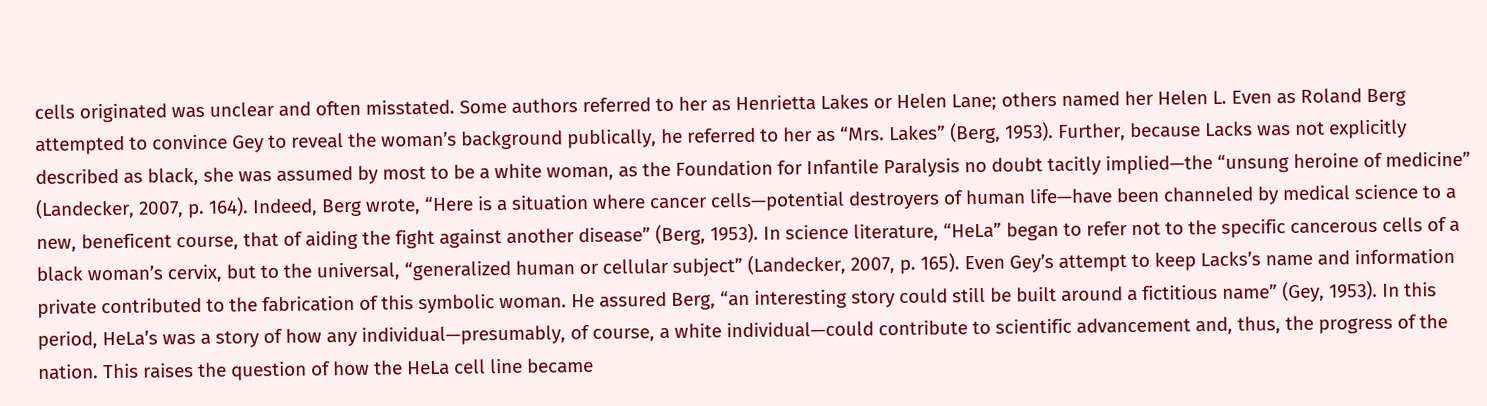cells originated was unclear and often misstated. Some authors referred to her as Henrietta Lakes or Helen Lane; others named her Helen L. Even as Roland Berg attempted to convince Gey to reveal the woman’s background publically, he referred to her as “Mrs. Lakes” (Berg, 1953). Further, because Lacks was not explicitly described as black, she was assumed by most to be a white woman, as the Foundation for Infantile Paralysis no doubt tacitly implied—the “unsung heroine of medicine” (Landecker, 2007, p. 164). Indeed, Berg wrote, “Here is a situation where cancer cells—potential destroyers of human life—have been channeled by medical science to a new, beneficent course, that of aiding the fight against another disease” (Berg, 1953). In science literature, “HeLa” began to refer not to the specific cancerous cells of a black woman’s cervix, but to the universal, “generalized human or cellular subject” (Landecker, 2007, p. 165). Even Gey’s attempt to keep Lacks’s name and information private contributed to the fabrication of this symbolic woman. He assured Berg, “an interesting story could still be built around a fictitious name” (Gey, 1953). In this period, HeLa’s was a story of how any individual—presumably, of course, a white individual—could contribute to scientific advancement and, thus, the progress of the nation. This raises the question of how the HeLa cell line became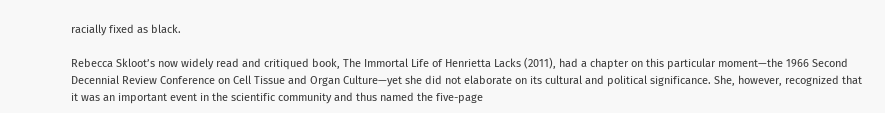racially fixed as black.

Rebecca Skloot’s now widely read and critiqued book, The Immortal Life of Henrietta Lacks (2011), had a chapter on this particular moment—the 1966 Second Decennial Review Conference on Cell Tissue and Organ Culture—yet she did not elaborate on its cultural and political significance. She, however, recognized that it was an important event in the scientific community and thus named the five-page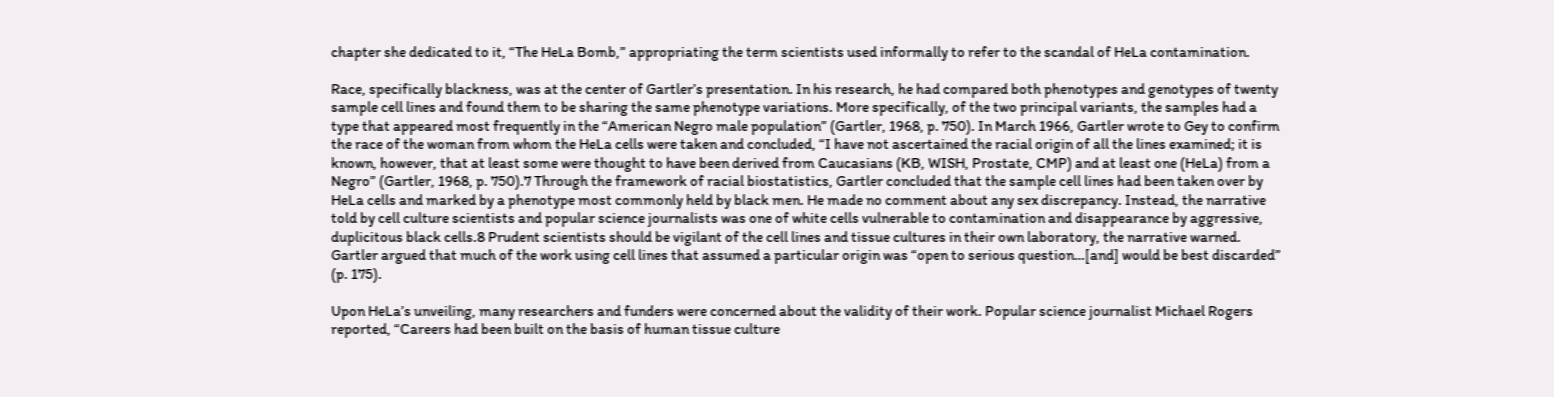chapter she dedicated to it, “The HeLa Bomb,” appropriating the term scientists used informally to refer to the scandal of HeLa contamination.

Race, specifically blackness, was at the center of Gartler’s presentation. In his research, he had compared both phenotypes and genotypes of twenty sample cell lines and found them to be sharing the same phenotype variations. More specifically, of the two principal variants, the samples had a type that appeared most frequently in the “American Negro male population” (Gartler, 1968, p. 750). In March 1966, Gartler wrote to Gey to confirm the race of the woman from whom the HeLa cells were taken and concluded, “I have not ascertained the racial origin of all the lines examined; it is known, however, that at least some were thought to have been derived from Caucasians (KB, WISH, Prostate, CMP) and at least one (HeLa) from a Negro” (Gartler, 1968, p. 750).7 Through the framework of racial biostatistics, Gartler concluded that the sample cell lines had been taken over by HeLa cells and marked by a phenotype most commonly held by black men. He made no comment about any sex discrepancy. Instead, the narrative told by cell culture scientists and popular science journalists was one of white cells vulnerable to contamination and disappearance by aggressive, duplicitous black cells.8 Prudent scientists should be vigilant of the cell lines and tissue cultures in their own laboratory, the narrative warned. Gartler argued that much of the work using cell lines that assumed a particular origin was “open to serious question…[and] would be best discarded” (p. 175).

Upon HeLa’s unveiling, many researchers and funders were concerned about the validity of their work. Popular science journalist Michael Rogers reported, “Careers had been built on the basis of human tissue culture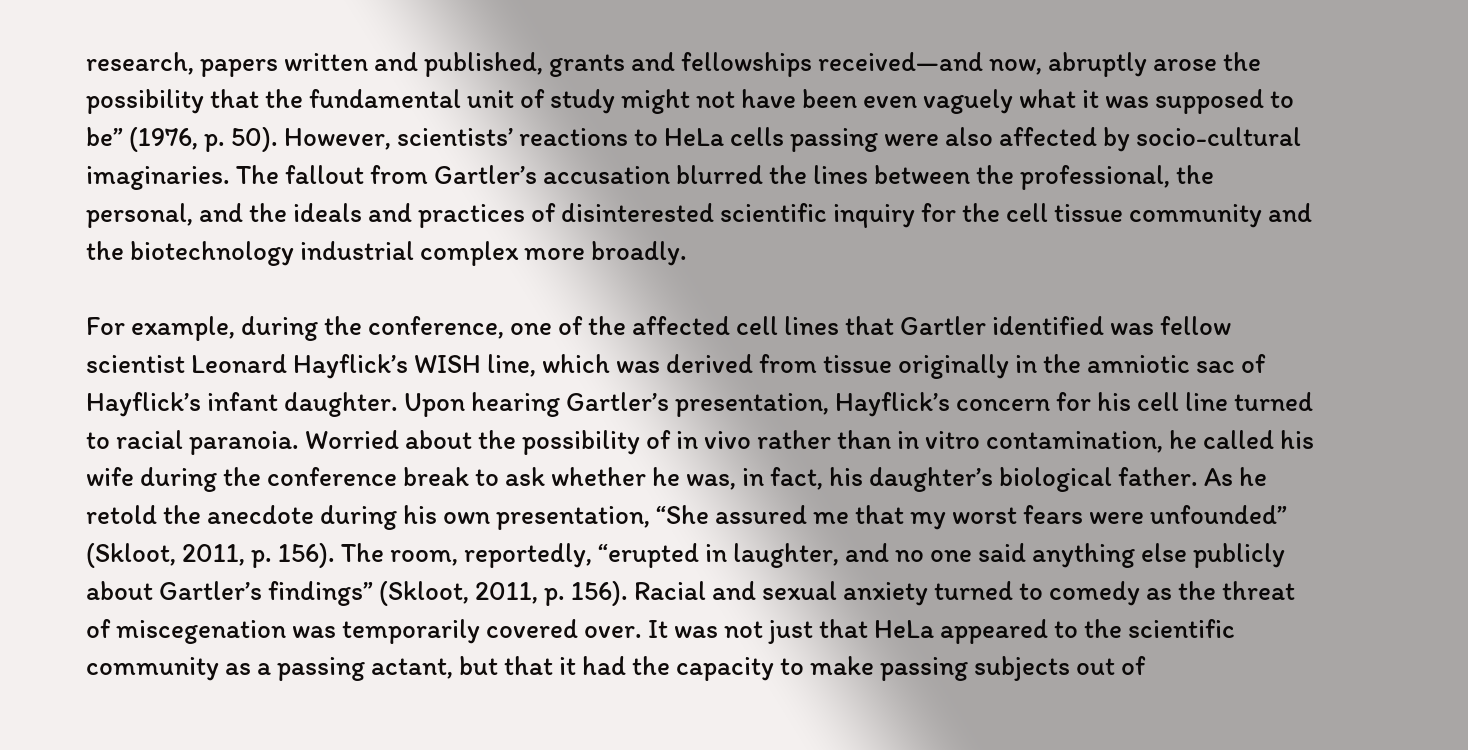research, papers written and published, grants and fellowships received—and now, abruptly arose the possibility that the fundamental unit of study might not have been even vaguely what it was supposed to be” (1976, p. 50). However, scientists’ reactions to HeLa cells passing were also affected by socio-cultural imaginaries. The fallout from Gartler’s accusation blurred the lines between the professional, the personal, and the ideals and practices of disinterested scientific inquiry for the cell tissue community and the biotechnology industrial complex more broadly.

For example, during the conference, one of the affected cell lines that Gartler identified was fellow scientist Leonard Hayflick’s WISH line, which was derived from tissue originally in the amniotic sac of Hayflick’s infant daughter. Upon hearing Gartler’s presentation, Hayflick’s concern for his cell line turned to racial paranoia. Worried about the possibility of in vivo rather than in vitro contamination, he called his wife during the conference break to ask whether he was, in fact, his daughter’s biological father. As he retold the anecdote during his own presentation, “She assured me that my worst fears were unfounded” (Skloot, 2011, p. 156). The room, reportedly, “erupted in laughter, and no one said anything else publicly about Gartler’s findings” (Skloot, 2011, p. 156). Racial and sexual anxiety turned to comedy as the threat of miscegenation was temporarily covered over. It was not just that HeLa appeared to the scientific community as a passing actant, but that it had the capacity to make passing subjects out of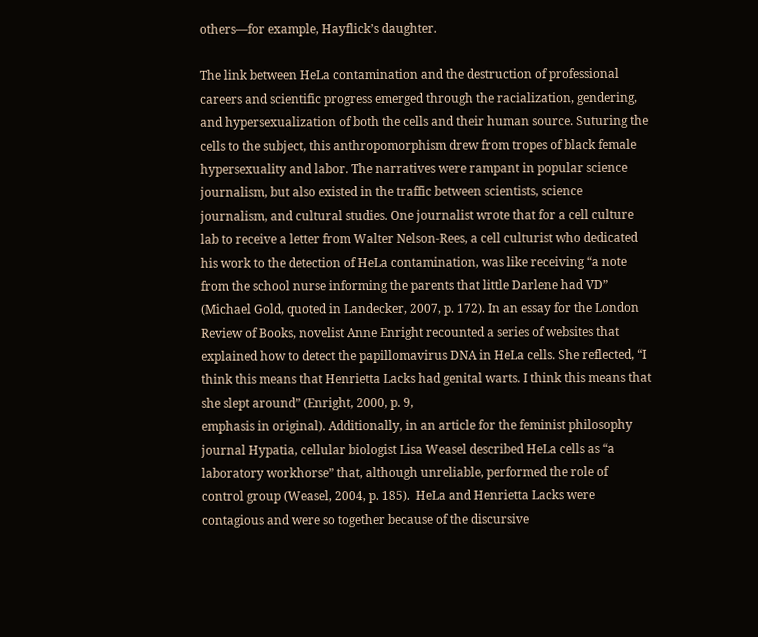others—for example, Hayflick’s daughter.

The link between HeLa contamination and the destruction of professional careers and scientific progress emerged through the racialization, gendering, and hypersexualization of both the cells and their human source. Suturing the cells to the subject, this anthropomorphism drew from tropes of black female hypersexuality and labor. The narratives were rampant in popular science journalism, but also existed in the traffic between scientists, science journalism, and cultural studies. One journalist wrote that for a cell culture lab to receive a letter from Walter Nelson-Rees, a cell culturist who dedicated his work to the detection of HeLa contamination, was like receiving “a note from the school nurse informing the parents that little Darlene had VD” (Michael Gold, quoted in Landecker, 2007, p. 172). In an essay for the London Review of Books, novelist Anne Enright recounted a series of websites that explained how to detect the papillomavirus DNA in HeLa cells. She reflected, “I think this means that Henrietta Lacks had genital warts. I think this means that she slept around” (Enright, 2000, p. 9,
emphasis in original). Additionally, in an article for the feminist philosophy journal Hypatia, cellular biologist Lisa Weasel described HeLa cells as “a laboratory workhorse” that, although unreliable, performed the role of control group (Weasel, 2004, p. 185).  HeLa and Henrietta Lacks were contagious and were so together because of the discursive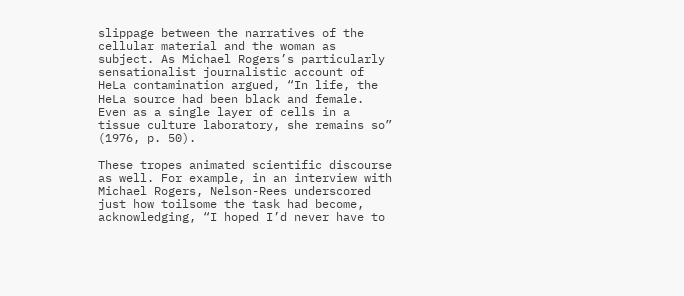slippage between the narratives of the cellular material and the woman as subject. As Michael Rogers’s particularly sensationalist journalistic account of HeLa contamination argued, “In life, the HeLa source had been black and female. Even as a single layer of cells in a tissue culture laboratory, she remains so” (1976, p. 50).

These tropes animated scientific discourse as well. For example, in an interview with Michael Rogers, Nelson-Rees underscored just how toilsome the task had become, acknowledging, “I hoped I’d never have to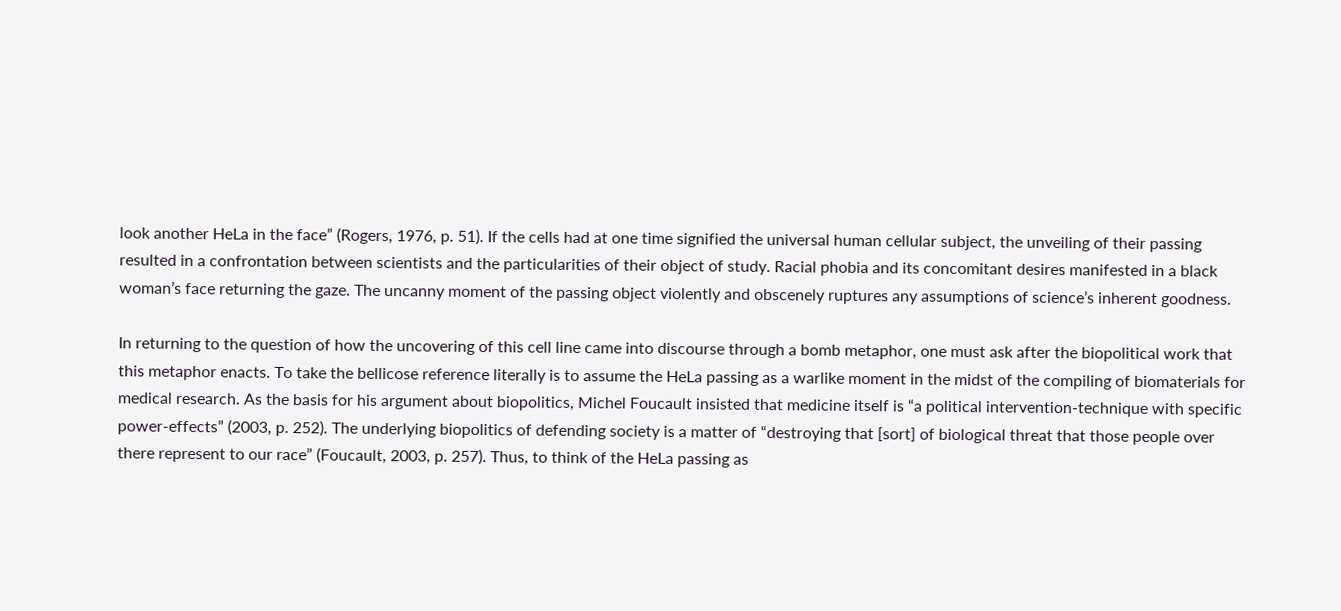look another HeLa in the face” (Rogers, 1976, p. 51). If the cells had at one time signified the universal human cellular subject, the unveiling of their passing resulted in a confrontation between scientists and the particularities of their object of study. Racial phobia and its concomitant desires manifested in a black woman’s face returning the gaze. The uncanny moment of the passing object violently and obscenely ruptures any assumptions of science’s inherent goodness.

In returning to the question of how the uncovering of this cell line came into discourse through a bomb metaphor, one must ask after the biopolitical work that this metaphor enacts. To take the bellicose reference literally is to assume the HeLa passing as a warlike moment in the midst of the compiling of biomaterials for medical research. As the basis for his argument about biopolitics, Michel Foucault insisted that medicine itself is “a political intervention-technique with specific power-effects” (2003, p. 252). The underlying biopolitics of defending society is a matter of “destroying that [sort] of biological threat that those people over there represent to our race” (Foucault, 2003, p. 257). Thus, to think of the HeLa passing as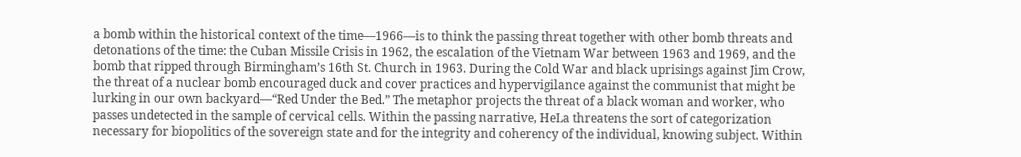a bomb within the historical context of the time—1966—is to think the passing threat together with other bomb threats and detonations of the time: the Cuban Missile Crisis in 1962, the escalation of the Vietnam War between 1963 and 1969, and the bomb that ripped through Birmingham’s 16th St. Church in 1963. During the Cold War and black uprisings against Jim Crow, the threat of a nuclear bomb encouraged duck and cover practices and hypervigilance against the communist that might be lurking in our own backyard—“Red Under the Bed.” The metaphor projects the threat of a black woman and worker, who passes undetected in the sample of cervical cells. Within the passing narrative, HeLa threatens the sort of categorization necessary for biopolitics of the sovereign state and for the integrity and coherency of the individual, knowing subject. Within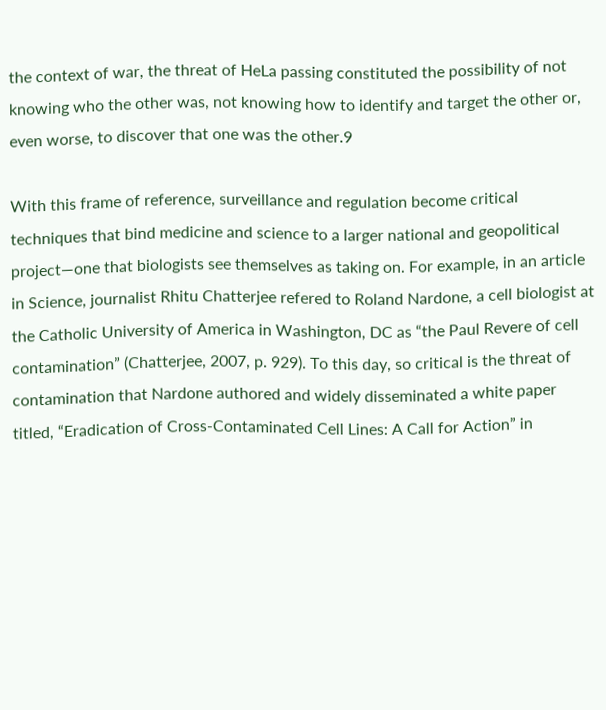the context of war, the threat of HeLa passing constituted the possibility of not knowing who the other was, not knowing how to identify and target the other or, even worse, to discover that one was the other.9

With this frame of reference, surveillance and regulation become critical techniques that bind medicine and science to a larger national and geopolitical project—one that biologists see themselves as taking on. For example, in an article in Science, journalist Rhitu Chatterjee refered to Roland Nardone, a cell biologist at the Catholic University of America in Washington, DC as “the Paul Revere of cell contamination” (Chatterjee, 2007, p. 929). To this day, so critical is the threat of contamination that Nardone authored and widely disseminated a white paper titled, “Eradication of Cross-Contaminated Cell Lines: A Call for Action” in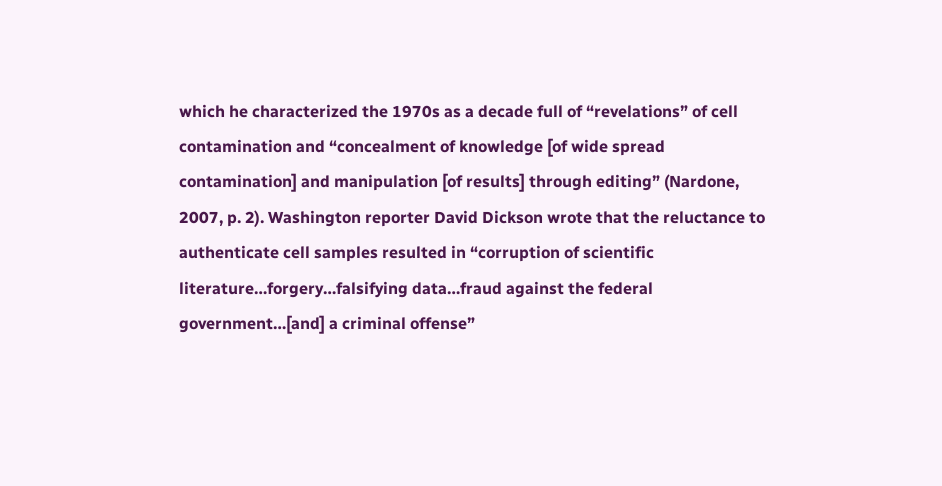which he characterized the 1970s as a decade full of “revelations” of cell contamination and “concealment of knowledge [of wide spread contamination] and manipulation [of results] through editing” (Nardone, 2007, p. 2). Washington reporter David Dickson wrote that the reluctance to authenticate cell samples resulted in “corruption of scientific literature…forgery…falsifying data…fraud against the federal government…[and] a criminal offense”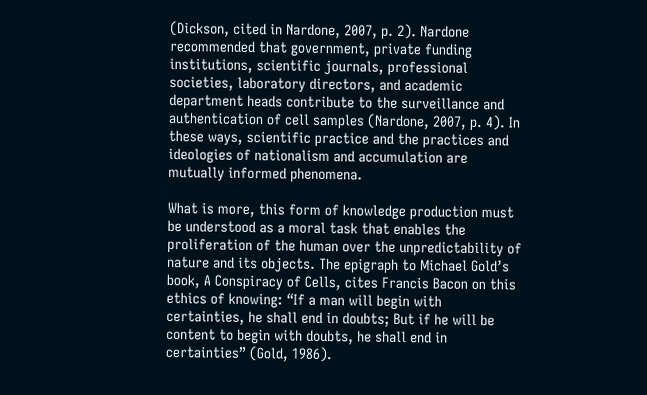(Dickson, cited in Nardone, 2007, p. 2). Nardone recommended that government, private funding institutions, scientific journals, professional societies, laboratory directors, and academic department heads contribute to the surveillance and authentication of cell samples (Nardone, 2007, p. 4). In these ways, scientific practice and the practices and ideologies of nationalism and accumulation are mutually informed phenomena.

What is more, this form of knowledge production must be understood as a moral task that enables the proliferation of the human over the unpredictability of nature and its objects. The epigraph to Michael Gold’s book, A Conspiracy of Cells, cites Francis Bacon on this ethics of knowing: “If a man will begin with certainties, he shall end in doubts; But if he will be content to begin with doubts, he shall end in certainties” (Gold, 1986).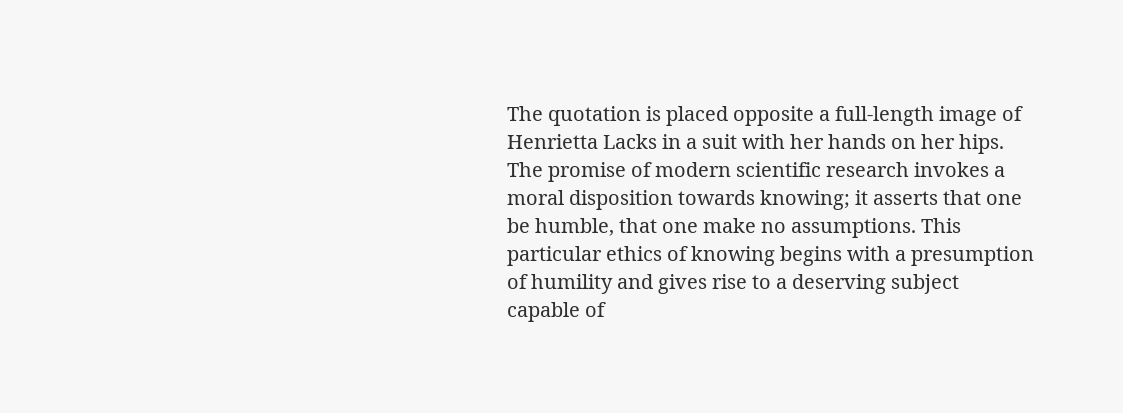The quotation is placed opposite a full-length image of Henrietta Lacks in a suit with her hands on her hips. The promise of modern scientific research invokes a moral disposition towards knowing; it asserts that one be humble, that one make no assumptions. This particular ethics of knowing begins with a presumption of humility and gives rise to a deserving subject capable of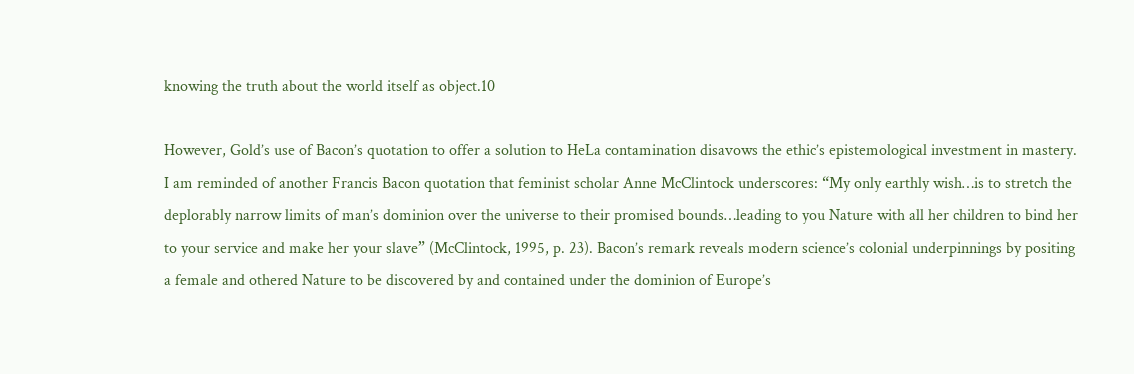knowing the truth about the world itself as object.10

However, Gold’s use of Bacon’s quotation to offer a solution to HeLa contamination disavows the ethic’s epistemological investment in mastery. I am reminded of another Francis Bacon quotation that feminist scholar Anne McClintock underscores: “My only earthly wish…is to stretch the deplorably narrow limits of man’s dominion over the universe to their promised bounds…leading to you Nature with all her children to bind her to your service and make her your slave” (McClintock, 1995, p. 23). Bacon’s remark reveals modern science’s colonial underpinnings by positing a female and othered Nature to be discovered by and contained under the dominion of Europe’s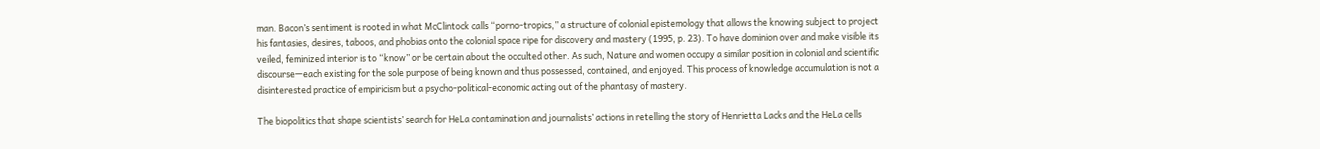man. Bacon’s sentiment is rooted in what McClintock calls “porno-tropics,” a structure of colonial epistemology that allows the knowing subject to project his fantasies, desires, taboos, and phobias onto the colonial space ripe for discovery and mastery (1995, p. 23). To have dominion over and make visible its veiled, feminized interior is to “know” or be certain about the occulted other. As such, Nature and women occupy a similar position in colonial and scientific discourse—each existing for the sole purpose of being known and thus possessed, contained, and enjoyed. This process of knowledge accumulation is not a disinterested practice of empiricism but a psycho-political-economic acting out of the phantasy of mastery.

The biopolitics that shape scientists’ search for HeLa contamination and journalists’ actions in retelling the story of Henrietta Lacks and the HeLa cells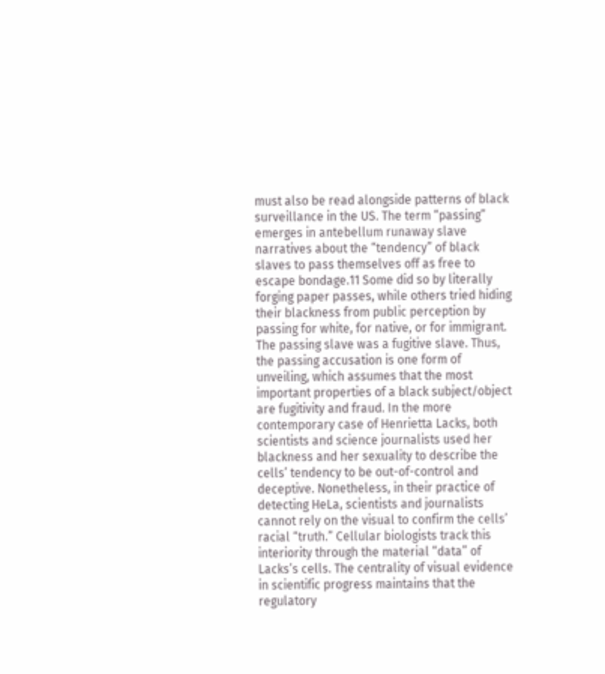must also be read alongside patterns of black surveillance in the US. The term “passing” emerges in antebellum runaway slave narratives about the “tendency” of black slaves to pass themselves off as free to escape bondage.11 Some did so by literally forging paper passes, while others tried hiding their blackness from public perception by passing for white, for native, or for immigrant. The passing slave was a fugitive slave. Thus, the passing accusation is one form of unveiling, which assumes that the most important properties of a black subject/object are fugitivity and fraud. In the more contemporary case of Henrietta Lacks, both scientists and science journalists used her blackness and her sexuality to describe the cells’ tendency to be out-of-control and deceptive. Nonetheless, in their practice of detecting HeLa, scientists and journalists cannot rely on the visual to confirm the cells’ racial “truth.” Cellular biologists track this interiority through the material “data” of Lacks’s cells. The centrality of visual evidence in scientific progress maintains that the regulatory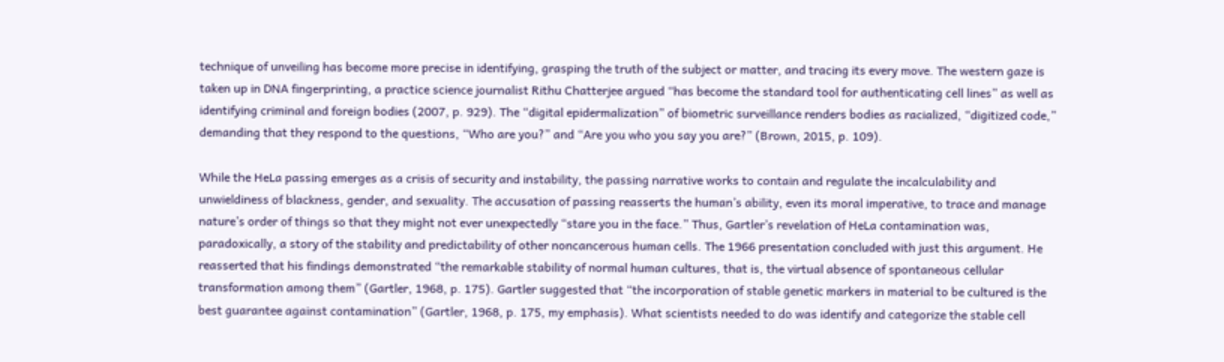technique of unveiling has become more precise in identifying, grasping the truth of the subject or matter, and tracing its every move. The western gaze is taken up in DNA fingerprinting, a practice science journalist Rithu Chatterjee argued “has become the standard tool for authenticating cell lines” as well as identifying criminal and foreign bodies (2007, p. 929). The “digital epidermalization” of biometric surveillance renders bodies as racialized, “digitized code,” demanding that they respond to the questions, “Who are you?” and “Are you who you say you are?” (Brown, 2015, p. 109).

While the HeLa passing emerges as a crisis of security and instability, the passing narrative works to contain and regulate the incalculability and unwieldiness of blackness, gender, and sexuality. The accusation of passing reasserts the human’s ability, even its moral imperative, to trace and manage nature’s order of things so that they might not ever unexpectedly “stare you in the face.” Thus, Gartler’s revelation of HeLa contamination was, paradoxically, a story of the stability and predictability of other noncancerous human cells. The 1966 presentation concluded with just this argument. He reasserted that his findings demonstrated “the remarkable stability of normal human cultures, that is, the virtual absence of spontaneous cellular transformation among them” (Gartler, 1968, p. 175). Gartler suggested that “the incorporation of stable genetic markers in material to be cultured is the best guarantee against contamination” (Gartler, 1968, p. 175, my emphasis). What scientists needed to do was identify and categorize the stable cell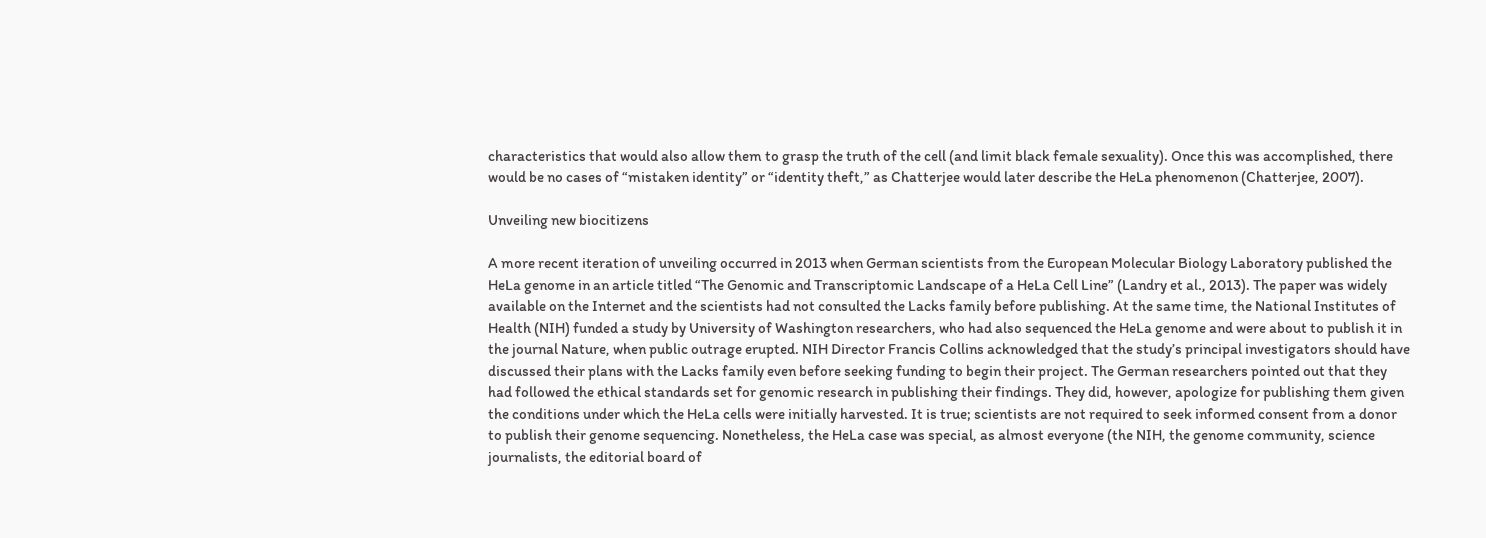characteristics that would also allow them to grasp the truth of the cell (and limit black female sexuality). Once this was accomplished, there would be no cases of “mistaken identity” or “identity theft,” as Chatterjee would later describe the HeLa phenomenon (Chatterjee, 2007).

Unveiling new biocitizens

A more recent iteration of unveiling occurred in 2013 when German scientists from the European Molecular Biology Laboratory published the HeLa genome in an article titled “The Genomic and Transcriptomic Landscape of a HeLa Cell Line” (Landry et al., 2013). The paper was widely available on the Internet and the scientists had not consulted the Lacks family before publishing. At the same time, the National Institutes of Health (NIH) funded a study by University of Washington researchers, who had also sequenced the HeLa genome and were about to publish it in the journal Nature, when public outrage erupted. NIH Director Francis Collins acknowledged that the study’s principal investigators should have discussed their plans with the Lacks family even before seeking funding to begin their project. The German researchers pointed out that they had followed the ethical standards set for genomic research in publishing their findings. They did, however, apologize for publishing them given the conditions under which the HeLa cells were initially harvested. It is true; scientists are not required to seek informed consent from a donor to publish their genome sequencing. Nonetheless, the HeLa case was special, as almost everyone (the NIH, the genome community, science journalists, the editorial board of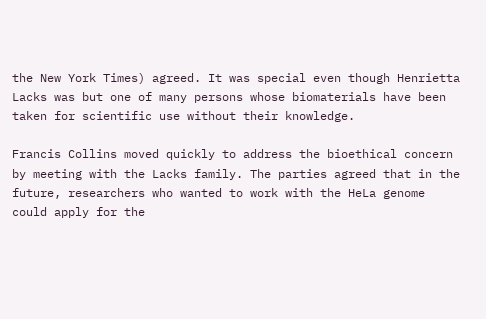the New York Times) agreed. It was special even though Henrietta Lacks was but one of many persons whose biomaterials have been taken for scientific use without their knowledge.

Francis Collins moved quickly to address the bioethical concern by meeting with the Lacks family. The parties agreed that in the future, researchers who wanted to work with the HeLa genome could apply for the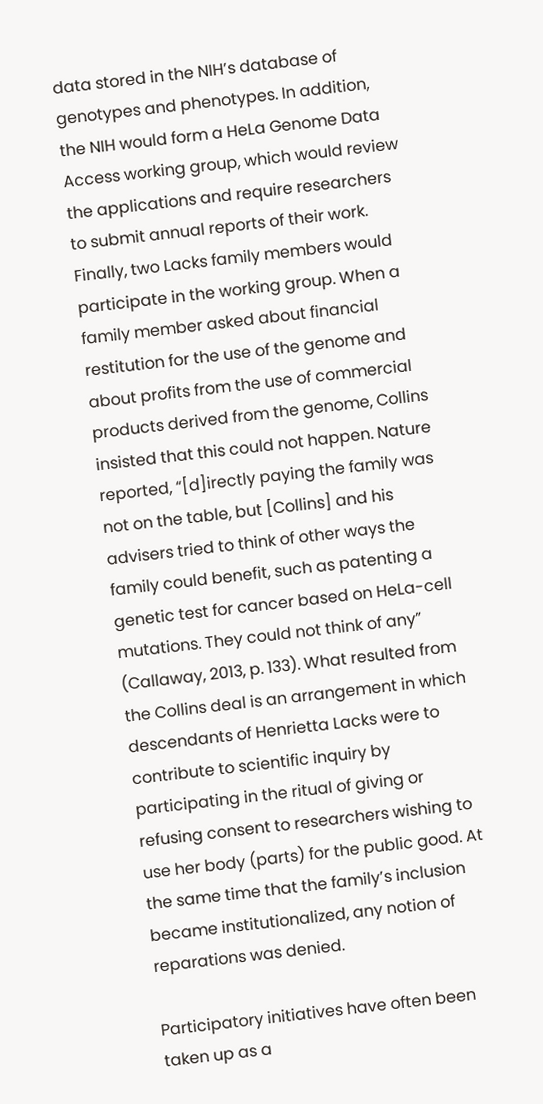data stored in the NIH’s database of genotypes and phenotypes. In addition, the NIH would form a HeLa Genome Data Access working group, which would review the applications and require researchers to submit annual reports of their work. Finally, two Lacks family members would participate in the working group. When a family member asked about financial restitution for the use of the genome and about profits from the use of commercial products derived from the genome, Collins insisted that this could not happen. Nature reported, “[d]irectly paying the family was not on the table, but [Collins] and his advisers tried to think of other ways the family could benefit, such as patenting a genetic test for cancer based on HeLa-cell mutations. They could not think of any” (Callaway, 2013, p. 133). What resulted from the Collins deal is an arrangement in which descendants of Henrietta Lacks were to contribute to scientific inquiry by participating in the ritual of giving or refusing consent to researchers wishing to use her body (parts) for the public good. At the same time that the family’s inclusion became institutionalized, any notion of reparations was denied.

Participatory initiatives have often been taken up as a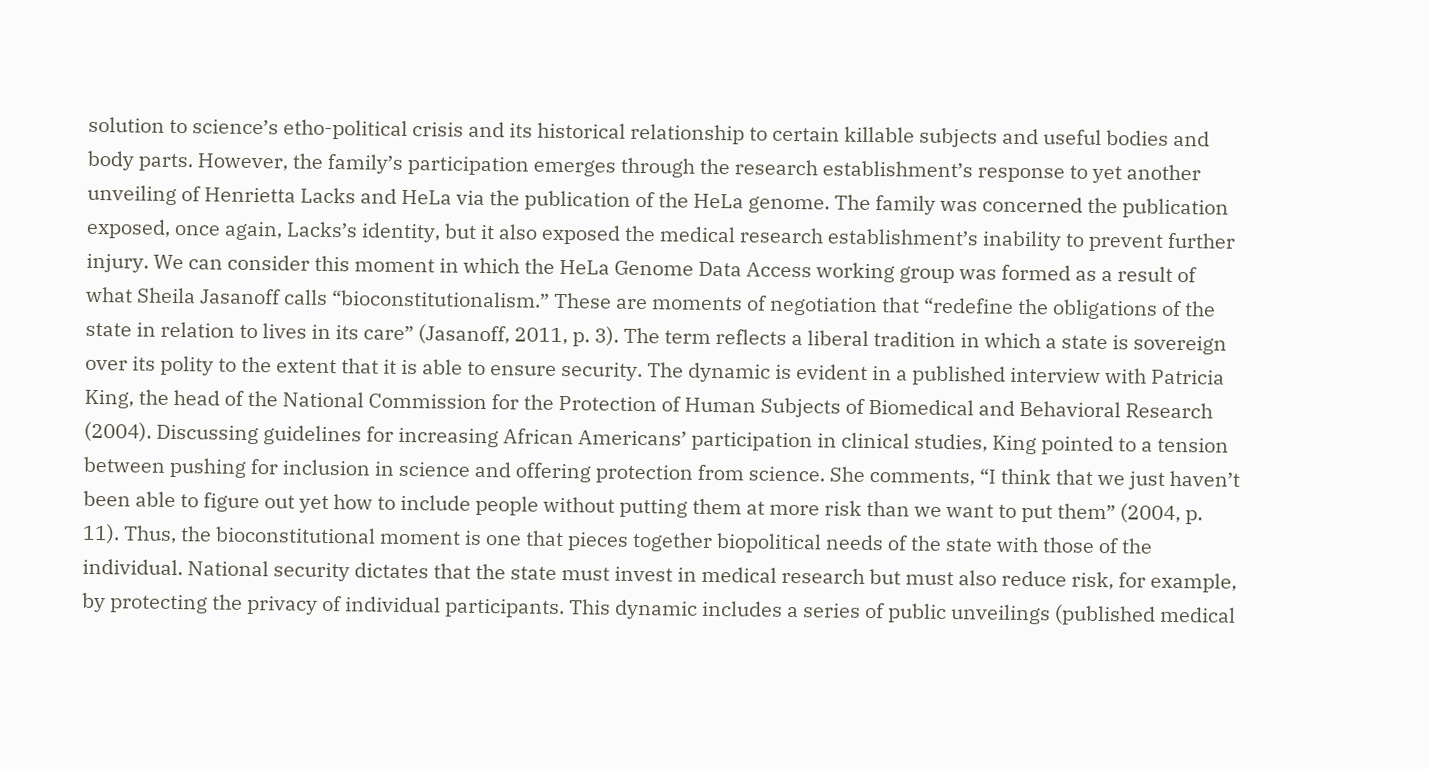solution to science’s etho-political crisis and its historical relationship to certain killable subjects and useful bodies and body parts. However, the family’s participation emerges through the research establishment’s response to yet another unveiling of Henrietta Lacks and HeLa via the publication of the HeLa genome. The family was concerned the publication exposed, once again, Lacks’s identity, but it also exposed the medical research establishment’s inability to prevent further injury. We can consider this moment in which the HeLa Genome Data Access working group was formed as a result of what Sheila Jasanoff calls “bioconstitutionalism.” These are moments of negotiation that “redefine the obligations of the state in relation to lives in its care” (Jasanoff, 2011, p. 3). The term reflects a liberal tradition in which a state is sovereign over its polity to the extent that it is able to ensure security. The dynamic is evident in a published interview with Patricia King, the head of the National Commission for the Protection of Human Subjects of Biomedical and Behavioral Research (2004). Discussing guidelines for increasing African Americans’ participation in clinical studies, King pointed to a tension between pushing for inclusion in science and offering protection from science. She comments, “I think that we just haven’t been able to figure out yet how to include people without putting them at more risk than we want to put them” (2004, p. 11). Thus, the bioconstitutional moment is one that pieces together biopolitical needs of the state with those of the individual. National security dictates that the state must invest in medical research but must also reduce risk, for example, by protecting the privacy of individual participants. This dynamic includes a series of public unveilings (published medical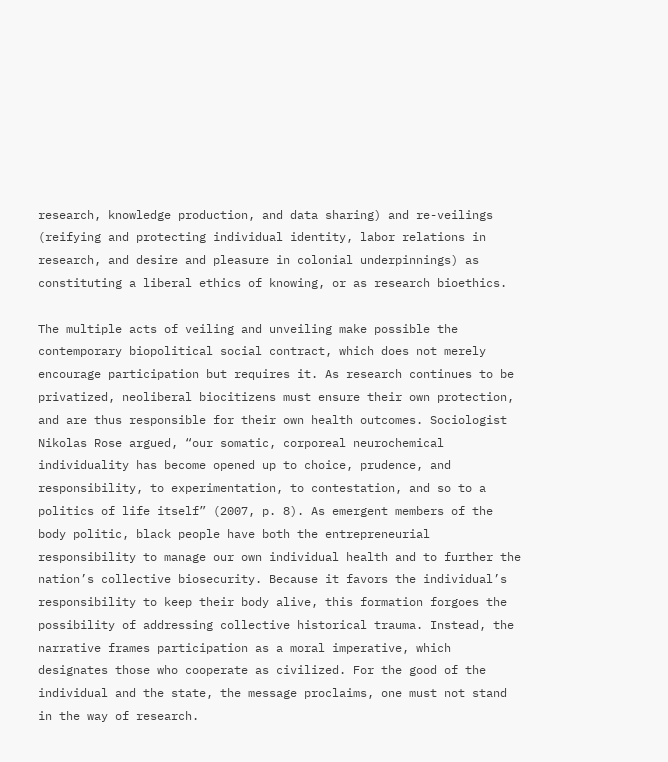research, knowledge production, and data sharing) and re-veilings (reifying and protecting individual identity, labor relations in research, and desire and pleasure in colonial underpinnings) as constituting a liberal ethics of knowing, or as research bioethics.

The multiple acts of veiling and unveiling make possible the contemporary biopolitical social contract, which does not merely encourage participation but requires it. As research continues to be privatized, neoliberal biocitizens must ensure their own protection, and are thus responsible for their own health outcomes. Sociologist Nikolas Rose argued, “our somatic, corporeal neurochemical individuality has become opened up to choice, prudence, and responsibility, to experimentation, to contestation, and so to a politics of life itself” (2007, p. 8). As emergent members of the body politic, black people have both the entrepreneurial responsibility to manage our own individual health and to further the nation’s collective biosecurity. Because it favors the individual’s responsibility to keep their body alive, this formation forgoes the possibility of addressing collective historical trauma. Instead, the narrative frames participation as a moral imperative, which designates those who cooperate as civilized. For the good of the individual and the state, the message proclaims, one must not stand in the way of research.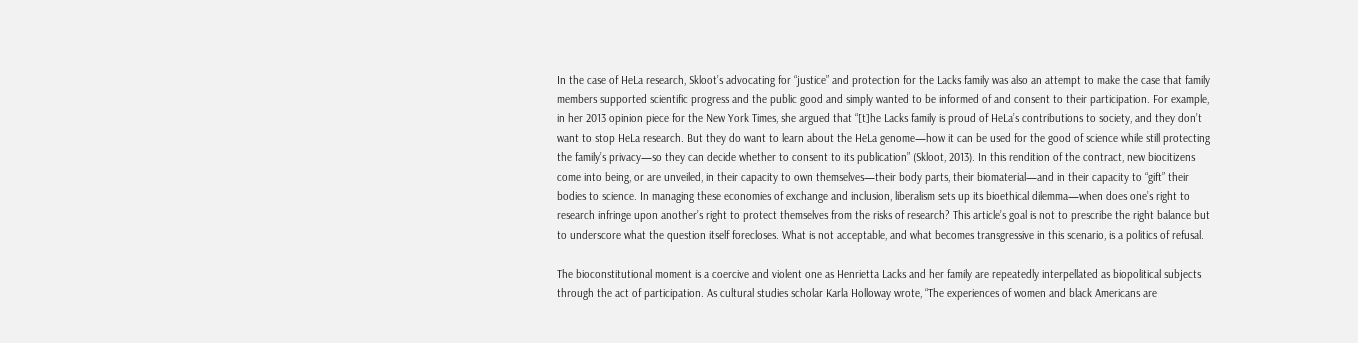In the case of HeLa research, Skloot’s advocating for “justice” and protection for the Lacks family was also an attempt to make the case that family members supported scientific progress and the public good and simply wanted to be informed of and consent to their participation. For example, in her 2013 opinion piece for the New York Times, she argued that “[t]he Lacks family is proud of HeLa’s contributions to society, and they don’t want to stop HeLa research. But they do want to learn about the HeLa genome—how it can be used for the good of science while still protecting the family’s privacy—so they can decide whether to consent to its publication” (Skloot, 2013). In this rendition of the contract, new biocitizens come into being, or are unveiled, in their capacity to own themselves—their body parts, their biomaterial—and in their capacity to “gift” their bodies to science. In managing these economies of exchange and inclusion, liberalism sets up its bioethical dilemma—when does one’s right to research infringe upon another’s right to protect themselves from the risks of research? This article’s goal is not to prescribe the right balance but to underscore what the question itself forecloses. What is not acceptable, and what becomes transgressive in this scenario, is a politics of refusal.

The bioconstitutional moment is a coercive and violent one as Henrietta Lacks and her family are repeatedly interpellated as biopolitical subjects through the act of participation. As cultural studies scholar Karla Holloway wrote, “The experiences of women and black Americans are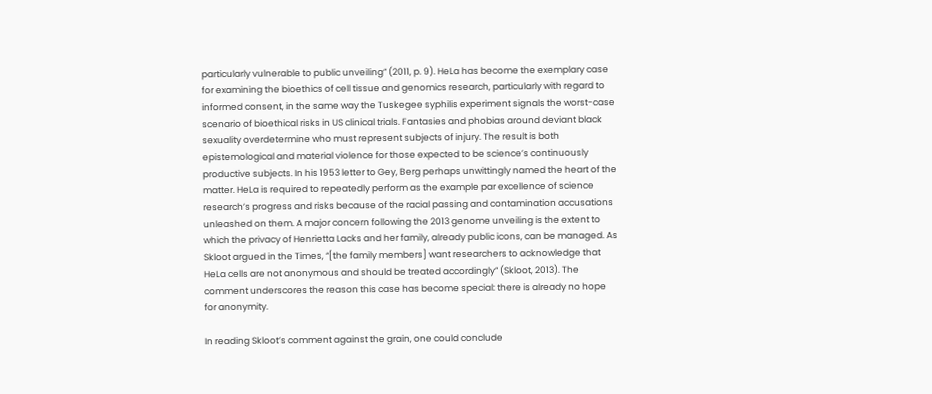particularly vulnerable to public unveiling” (2011, p. 9). HeLa has become the exemplary case for examining the bioethics of cell tissue and genomics research, particularly with regard to informed consent, in the same way the Tuskegee syphilis experiment signals the worst-case scenario of bioethical risks in US clinical trials. Fantasies and phobias around deviant black sexuality overdetermine who must represent subjects of injury. The result is both epistemological and material violence for those expected to be science’s continuously productive subjects. In his 1953 letter to Gey, Berg perhaps unwittingly named the heart of the matter. HeLa is required to repeatedly perform as the example par excellence of science research’s progress and risks because of the racial passing and contamination accusations unleashed on them. A major concern following the 2013 genome unveiling is the extent to which the privacy of Henrietta Lacks and her family, already public icons, can be managed. As Skloot argued in the Times, “[the family members] want researchers to acknowledge that HeLa cells are not anonymous and should be treated accordingly” (Skloot, 2013). The comment underscores the reason this case has become special: there is already no hope for anonymity.

In reading Skloot’s comment against the grain, one could conclude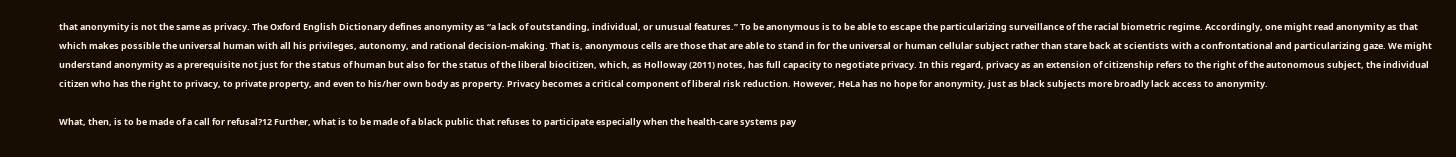that anonymity is not the same as privacy. The Oxford English Dictionary defines anonymity as “a lack of outstanding, individual, or unusual features.” To be anonymous is to be able to escape the particularizing surveillance of the racial biometric regime. Accordingly, one might read anonymity as that which makes possible the universal human with all his privileges, autonomy, and rational decision-making. That is, anonymous cells are those that are able to stand in for the universal or human cellular subject rather than stare back at scientists with a confrontational and particularizing gaze. We might understand anonymity as a prerequisite not just for the status of human but also for the status of the liberal biocitizen, which, as Holloway (2011) notes, has full capacity to negotiate privacy. In this regard, privacy as an extension of citizenship refers to the right of the autonomous subject, the individual citizen who has the right to privacy, to private property, and even to his/her own body as property. Privacy becomes a critical component of liberal risk reduction. However, HeLa has no hope for anonymity, just as black subjects more broadly lack access to anonymity.

What, then, is to be made of a call for refusal?12 Further, what is to be made of a black public that refuses to participate especially when the health-care systems pay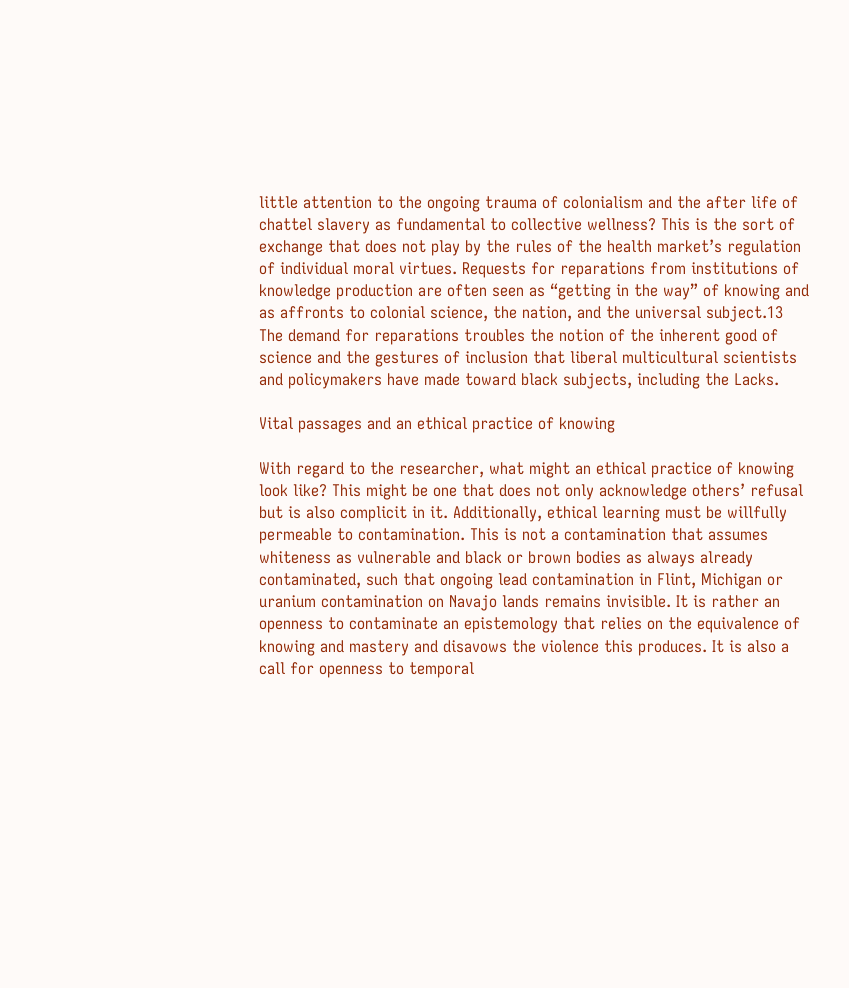little attention to the ongoing trauma of colonialism and the after life of chattel slavery as fundamental to collective wellness? This is the sort of exchange that does not play by the rules of the health market’s regulation of individual moral virtues. Requests for reparations from institutions of knowledge production are often seen as “getting in the way” of knowing and as affronts to colonial science, the nation, and the universal subject.13 The demand for reparations troubles the notion of the inherent good of science and the gestures of inclusion that liberal multicultural scientists and policymakers have made toward black subjects, including the Lacks.

Vital passages and an ethical practice of knowing

With regard to the researcher, what might an ethical practice of knowing look like? This might be one that does not only acknowledge others’ refusal but is also complicit in it. Additionally, ethical learning must be willfully permeable to contamination. This is not a contamination that assumes whiteness as vulnerable and black or brown bodies as always already contaminated, such that ongoing lead contamination in Flint, Michigan or uranium contamination on Navajo lands remains invisible. It is rather an openness to contaminate an epistemology that relies on the equivalence of knowing and mastery and disavows the violence this produces. It is also a call for openness to temporal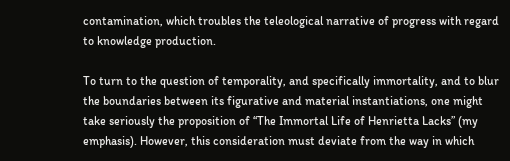contamination, which troubles the teleological narrative of progress with regard to knowledge production.

To turn to the question of temporality, and specifically immortality, and to blur the boundaries between its figurative and material instantiations, one might take seriously the proposition of “The Immortal Life of Henrietta Lacks” (my emphasis). However, this consideration must deviate from the way in which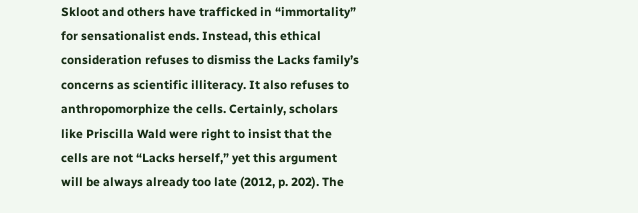Skloot and others have trafficked in “immortality” for sensationalist ends. Instead, this ethical consideration refuses to dismiss the Lacks family’s concerns as scientific illiteracy. It also refuses to anthropomorphize the cells. Certainly, scholars like Priscilla Wald were right to insist that the cells are not “Lacks herself,” yet this argument will be always already too late (2012, p. 202). The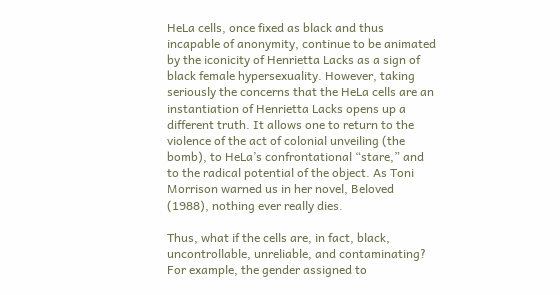HeLa cells, once fixed as black and thus incapable of anonymity, continue to be animated by the iconicity of Henrietta Lacks as a sign of black female hypersexuality. However, taking seriously the concerns that the HeLa cells are an instantiation of Henrietta Lacks opens up a different truth. It allows one to return to the violence of the act of colonial unveiling (the bomb), to HeLa’s confrontational “stare,” and to the radical potential of the object. As Toni Morrison warned us in her novel, Beloved (1988), nothing ever really dies.

Thus, what if the cells are, in fact, black, uncontrollable, unreliable, and contaminating? For example, the gender assigned to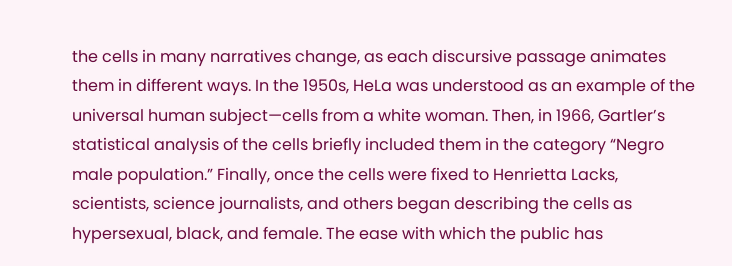the cells in many narratives change, as each discursive passage animates them in different ways. In the 1950s, HeLa was understood as an example of the universal human subject—cells from a white woman. Then, in 1966, Gartler’s statistical analysis of the cells briefly included them in the category “Negro male population.” Finally, once the cells were fixed to Henrietta Lacks, scientists, science journalists, and others began describing the cells as hypersexual, black, and female. The ease with which the public has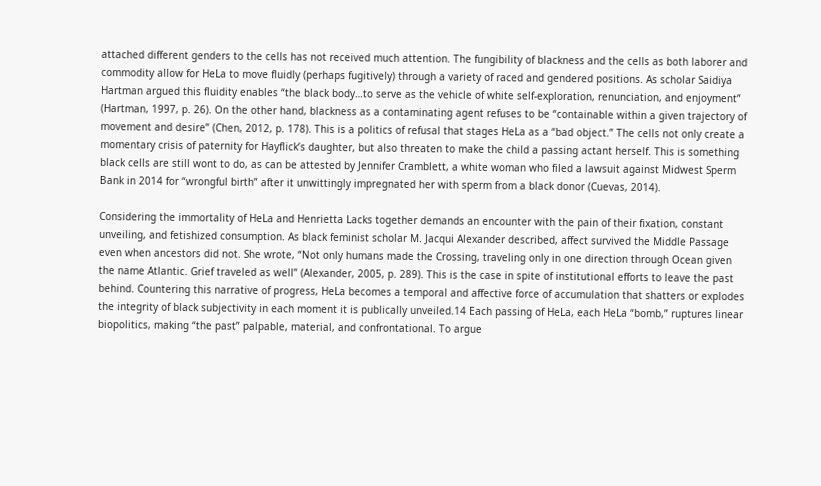attached different genders to the cells has not received much attention. The fungibility of blackness and the cells as both laborer and commodity allow for HeLa to move fluidly (perhaps fugitively) through a variety of raced and gendered positions. As scholar Saidiya Hartman argued this fluidity enables “the black body…to serve as the vehicle of white self-exploration, renunciation, and enjoyment” (Hartman, 1997, p. 26). On the other hand, blackness as a contaminating agent refuses to be “containable within a given trajectory of movement and desire” (Chen, 2012, p. 178). This is a politics of refusal that stages HeLa as a “bad object.” The cells not only create a momentary crisis of paternity for Hayflick’s daughter, but also threaten to make the child a passing actant herself. This is something black cells are still wont to do, as can be attested by Jennifer Cramblett, a white woman who filed a lawsuit against Midwest Sperm Bank in 2014 for “wrongful birth” after it unwittingly impregnated her with sperm from a black donor (Cuevas, 2014).

Considering the immortality of HeLa and Henrietta Lacks together demands an encounter with the pain of their fixation, constant unveiling, and fetishized consumption. As black feminist scholar M. Jacqui Alexander described, affect survived the Middle Passage even when ancestors did not. She wrote, “Not only humans made the Crossing, traveling only in one direction through Ocean given the name Atlantic. Grief traveled as well” (Alexander, 2005, p. 289). This is the case in spite of institutional efforts to leave the past behind. Countering this narrative of progress, HeLa becomes a temporal and affective force of accumulation that shatters or explodes the integrity of black subjectivity in each moment it is publically unveiled.14 Each passing of HeLa, each HeLa “bomb,” ruptures linear biopolitics, making “the past” palpable, material, and confrontational. To argue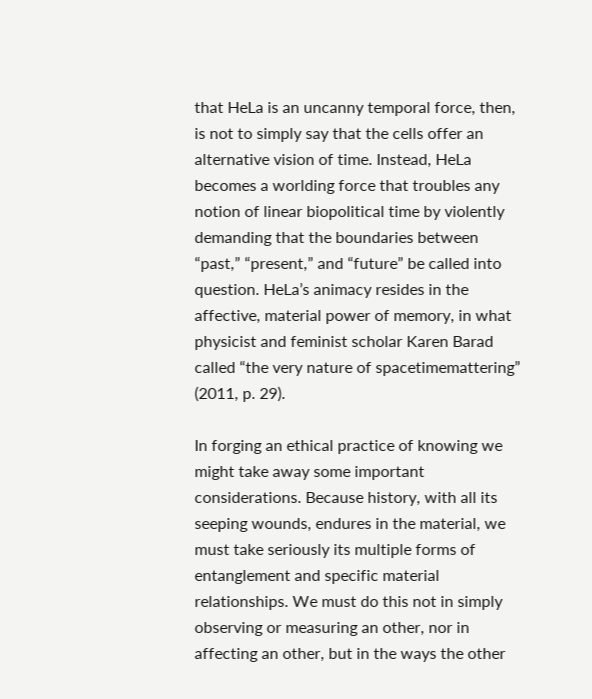that HeLa is an uncanny temporal force, then, is not to simply say that the cells offer an alternative vision of time. Instead, HeLa becomes a worlding force that troubles any notion of linear biopolitical time by violently demanding that the boundaries between “past,” “present,” and “future” be called into question. HeLa’s animacy resides in the affective, material power of memory, in what physicist and feminist scholar Karen Barad called “the very nature of spacetimemattering” (2011, p. 29).

In forging an ethical practice of knowing we might take away some important considerations. Because history, with all its seeping wounds, endures in the material, we must take seriously its multiple forms of entanglement and specific material relationships. We must do this not in simply observing or measuring an other, nor in affecting an other, but in the ways the other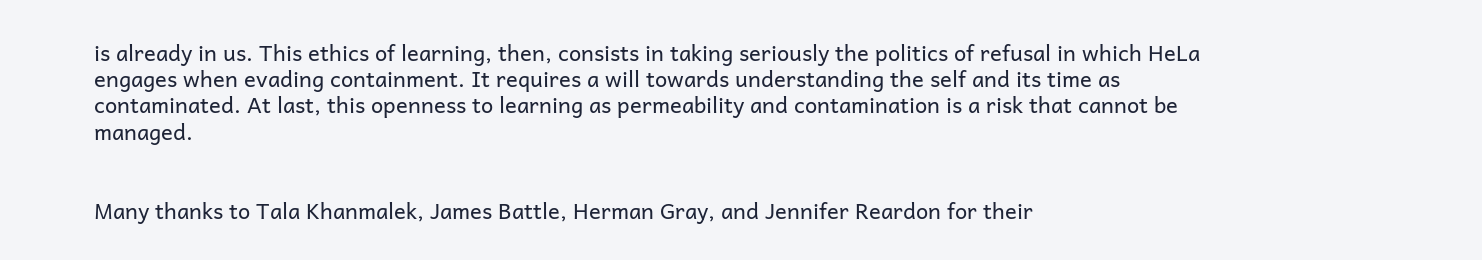is already in us. This ethics of learning, then, consists in taking seriously the politics of refusal in which HeLa engages when evading containment. It requires a will towards understanding the self and its time as contaminated. At last, this openness to learning as permeability and contamination is a risk that cannot be managed.


Many thanks to Tala Khanmalek, James Battle, Herman Gray, and Jennifer Reardon for their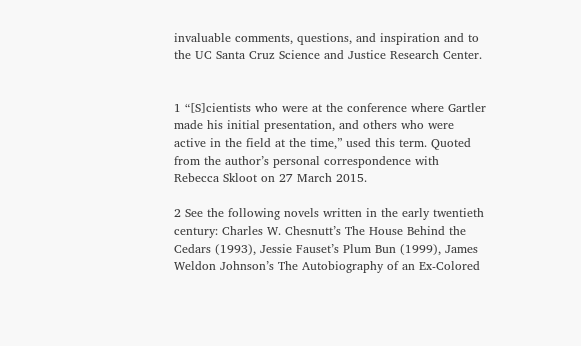invaluable comments, questions, and inspiration and to the UC Santa Cruz Science and Justice Research Center.


1 “[S]cientists who were at the conference where Gartler made his initial presentation, and others who were active in the field at the time,” used this term. Quoted from the author’s personal correspondence with Rebecca Skloot on 27 March 2015.

2 See the following novels written in the early twentieth century: Charles W. Chesnutt’s The House Behind the Cedars (1993), Jessie Fauset’s Plum Bun (1999), James Weldon Johnson’s The Autobiography of an Ex-Colored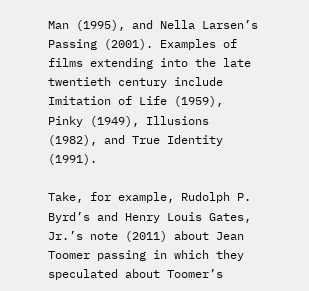Man (1995), and Nella Larsen’s Passing (2001). Examples of films extending into the late twentieth century include Imitation of Life (1959), Pinky (1949), Illusions (1982), and True Identity (1991).

Take, for example, Rudolph P. Byrd’s and Henry Louis Gates, Jr.’s note (2011) about Jean Toomer passing in which they speculated about Toomer’s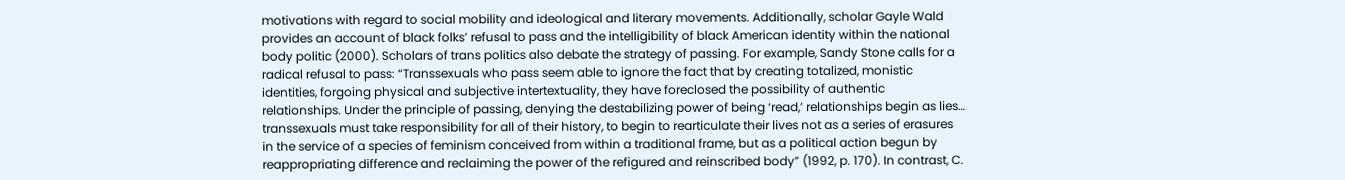motivations with regard to social mobility and ideological and literary movements. Additionally, scholar Gayle Wald provides an account of black folks’ refusal to pass and the intelligibility of black American identity within the national body politic (2000). Scholars of trans politics also debate the strategy of passing. For example, Sandy Stone calls for a radical refusal to pass: “Transsexuals who pass seem able to ignore the fact that by creating totalized, monistic identities, forgoing physical and subjective intertextuality, they have foreclosed the possibility of authentic relationships. Under the principle of passing, denying the destabilizing power of being ‘read,’ relationships begin as lies… transsexuals must take responsibility for all of their history, to begin to rearticulate their lives not as a series of erasures in the service of a species of feminism conceived from within a traditional frame, but as a political action begun by reappropriating difference and reclaiming the power of the refigured and reinscribed body” (1992, p. 170). In contrast, C.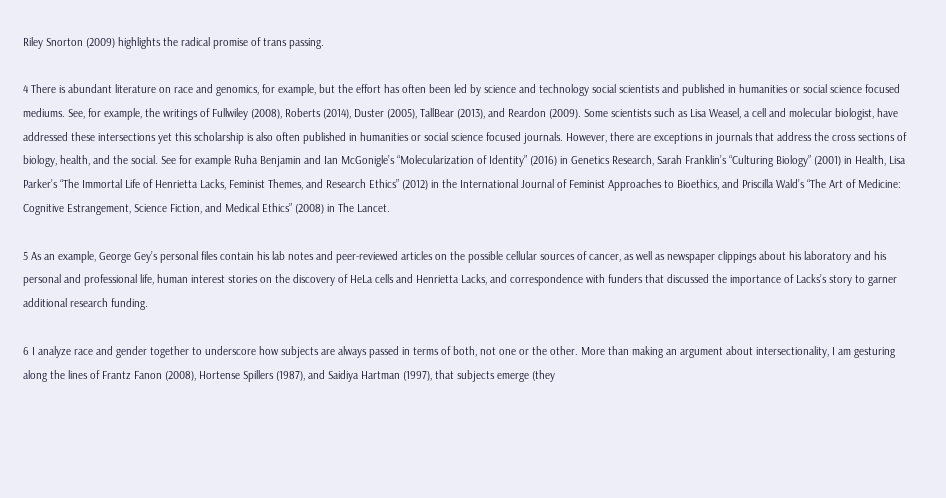Riley Snorton (2009) highlights the radical promise of trans passing.

4 There is abundant literature on race and genomics, for example, but the effort has often been led by science and technology social scientists and published in humanities or social science focused mediums. See, for example, the writings of Fullwiley (2008), Roberts (2014), Duster (2005), TallBear (2013), and Reardon (2009). Some scientists such as Lisa Weasel, a cell and molecular biologist, have addressed these intersections yet this scholarship is also often published in humanities or social science focused journals. However, there are exceptions in journals that address the cross sections of biology, health, and the social. See for example Ruha Benjamin and Ian McGonigle’s “Molecularization of Identity” (2016) in Genetics Research, Sarah Franklin’s “Culturing Biology” (2001) in Health, Lisa Parker’s “The Immortal Life of Henrietta Lacks, Feminist Themes, and Research Ethics” (2012) in the International Journal of Feminist Approaches to Bioethics, and Priscilla Wald’s “The Art of Medicine: Cognitive Estrangement, Science Fiction, and Medical Ethics” (2008) in The Lancet.

5 As an example, George Gey’s personal files contain his lab notes and peer-reviewed articles on the possible cellular sources of cancer, as well as newspaper clippings about his laboratory and his personal and professional life, human interest stories on the discovery of HeLa cells and Henrietta Lacks, and correspondence with funders that discussed the importance of Lacks’s story to garner additional research funding.

6 I analyze race and gender together to underscore how subjects are always passed in terms of both, not one or the other. More than making an argument about intersectionality, I am gesturing along the lines of Frantz Fanon (2008), Hortense Spillers (1987), and Saidiya Hartman (1997), that subjects emerge (they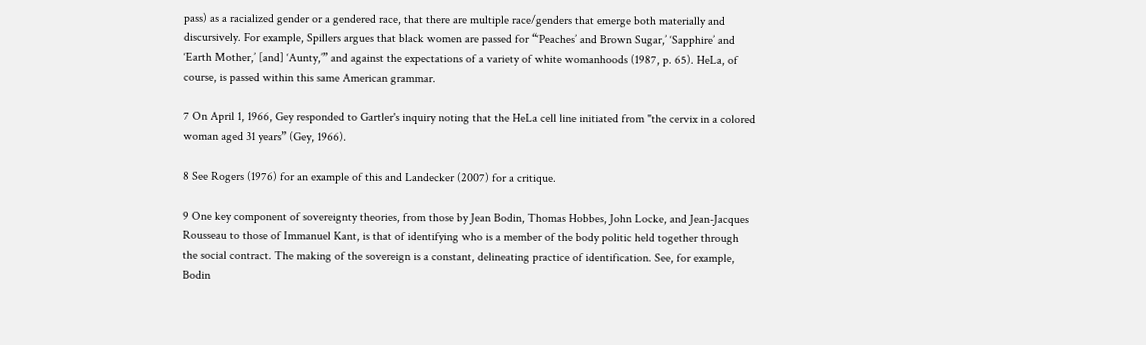pass) as a racialized gender or a gendered race, that there are multiple race/genders that emerge both materially and discursively. For example, Spillers argues that black women are passed for “‘Peaches’ and Brown Sugar,’ ‘Sapphire’ and ‘Earth Mother,’ [and] ‘Aunty,’” and against the expectations of a variety of white womanhoods (1987, p. 65). HeLa, of course, is passed within this same American grammar.

7 On April 1, 1966, Gey responded to Gartler's inquiry noting that the HeLa cell line initiated from "the cervix in a colored woman aged 31 years” (Gey, 1966).

8 See Rogers (1976) for an example of this and Landecker (2007) for a critique.

9 One key component of sovereignty theories, from those by Jean Bodin, Thomas Hobbes, John Locke, and Jean-Jacques Rousseau to those of Immanuel Kant, is that of identifying who is a member of the body politic held together through the social contract. The making of the sovereign is a constant, delineating practice of identification. See, for example, Bodin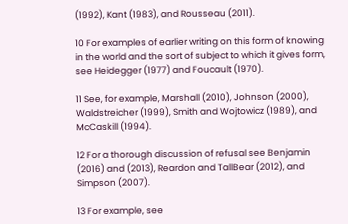(1992), Kant (1983), and Rousseau (2011).

10 For examples of earlier writing on this form of knowing in the world and the sort of subject to which it gives form, see Heidegger (1977) and Foucault (1970).

11 See, for example, Marshall (2010), Johnson (2000), Waldstreicher (1999), Smith and Wojtowicz (1989), and McCaskill (1994).

12 For a thorough discussion of refusal see Benjamin (2016) and (2013), Reardon and TallBear (2012), and Simpson (2007).

13 For example, see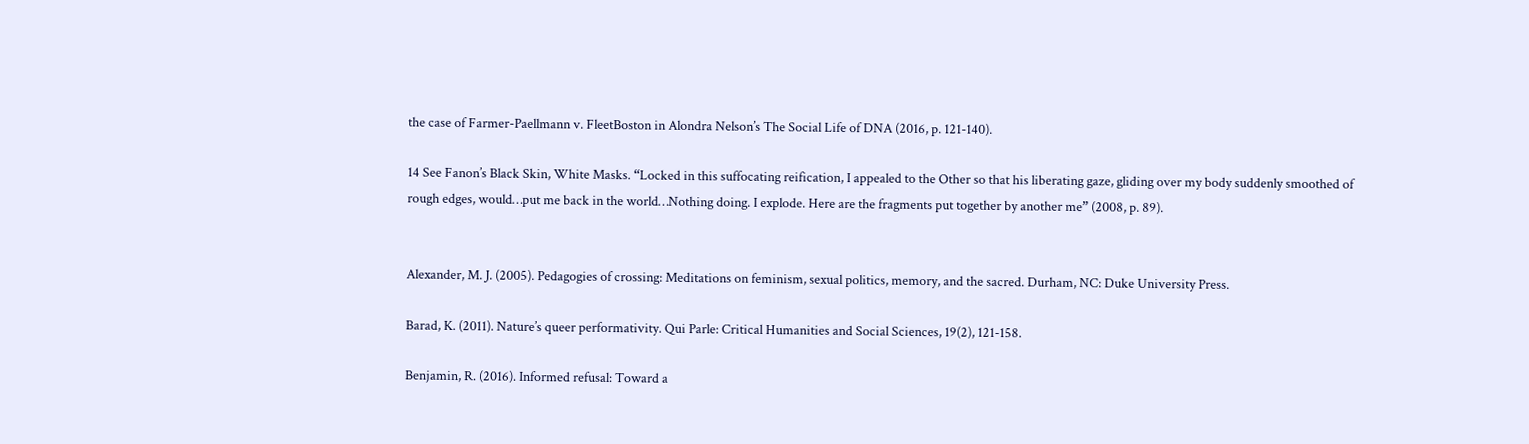the case of Farmer-Paellmann v. FleetBoston in Alondra Nelson’s The Social Life of DNA (2016, p. 121-140).

14 See Fanon’s Black Skin, White Masks. “Locked in this suffocating reification, I appealed to the Other so that his liberating gaze, gliding over my body suddenly smoothed of rough edges, would…put me back in the world…Nothing doing. I explode. Here are the fragments put together by another me” (2008, p. 89).


Alexander, M. J. (2005). Pedagogies of crossing: Meditations on feminism, sexual politics, memory, and the sacred. Durham, NC: Duke University Press.

Barad, K. (2011). Nature’s queer performativity. Qui Parle: Critical Humanities and Social Sciences, 19(2), 121-158.

Benjamin, R. (2016). Informed refusal: Toward a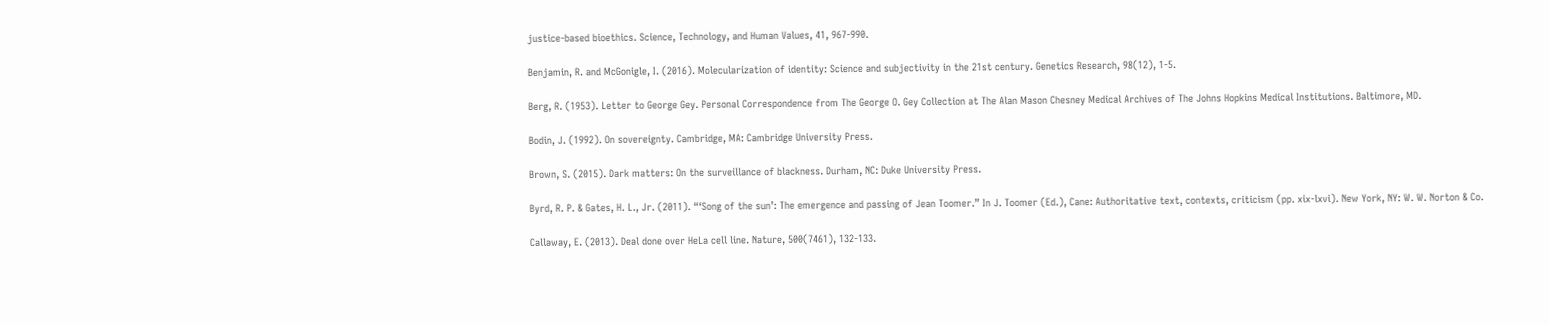justice-based bioethics. Science, Technology, and Human Values, 41, 967-990.

Benjamin, R. and McGonigle, I. (2016). Molecularization of identity: Science and subjectivity in the 21st century. Genetics Research, 98(12), 1-5.

Berg, R. (1953). Letter to George Gey. Personal Correspondence from The George O. Gey Collection at The Alan Mason Chesney Medical Archives of The Johns Hopkins Medical Institutions. Baltimore, MD.

Bodin, J. (1992). On sovereignty. Cambridge, MA: Cambridge University Press.

Brown, S. (2015). Dark matters: On the surveillance of blackness. Durham, NC: Duke University Press.

Byrd, R. P. & Gates, H. L., Jr. (2011). “‘Song of the sun’: The emergence and passing of Jean Toomer.” In J. Toomer (Ed.), Cane: Authoritative text, contexts, criticism (pp. xix-lxvi). New York, NY: W. W. Norton & Co.

Callaway, E. (2013). Deal done over HeLa cell line. Nature, 500(7461), 132-133.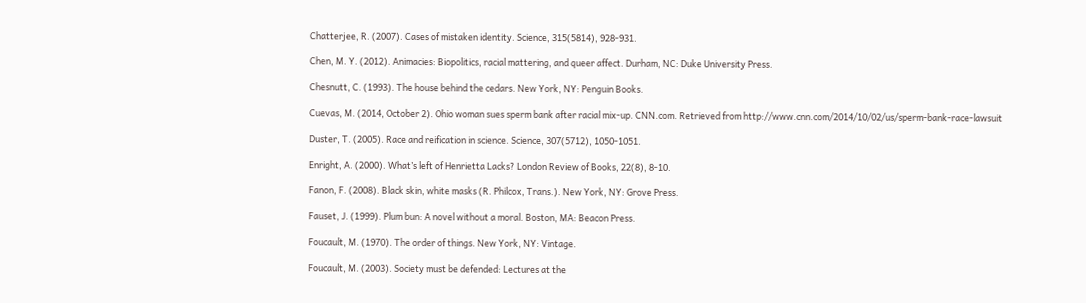Chatterjee, R. (2007). Cases of mistaken identity. Science, 315(5814), 928-931.

Chen, M. Y. (2012). Animacies: Biopolitics, racial mattering, and queer affect. Durham, NC: Duke University Press.

Chesnutt, C. (1993). The house behind the cedars. New York, NY: Penguin Books.

Cuevas, M. (2014, October 2). Ohio woman sues sperm bank after racial mix-up. CNN.com. Retrieved from http://www.cnn.com/2014/10/02/us/sperm-bank-race-lawsuit

Duster, T. (2005). Race and reification in science. Science, 307(5712), 1050-1051.

Enright, A. (2000). What’s left of Henrietta Lacks? London Review of Books, 22(8), 8-10.

Fanon, F. (2008). Black skin, white masks (R. Philcox, Trans.). New York, NY: Grove Press.

Fauset, J. (1999). Plum bun: A novel without a moral. Boston, MA: Beacon Press.

Foucault, M. (1970). The order of things. New York, NY: Vintage.

Foucault, M. (2003). Society must be defended: Lectures at the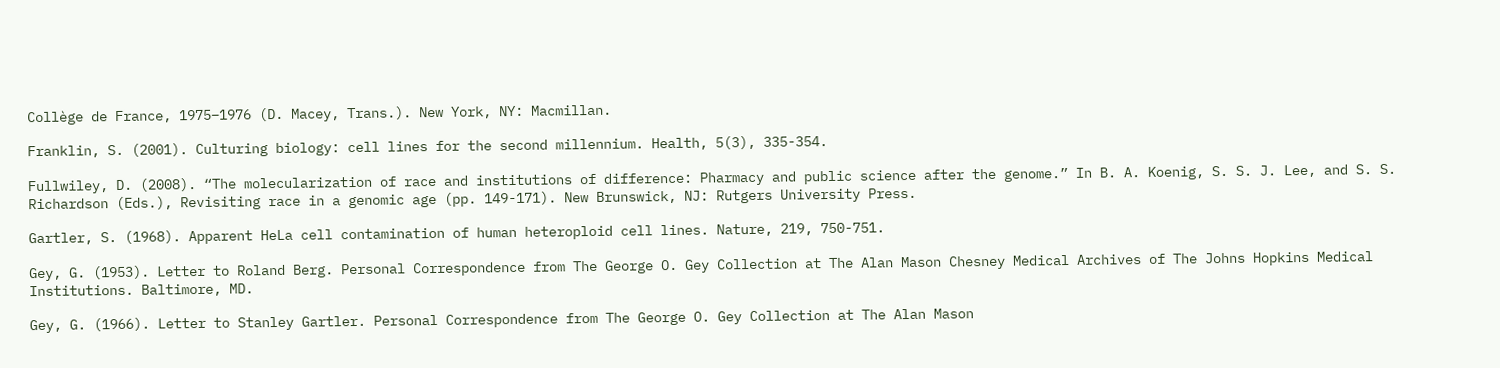Collège de France, 1975–1976 (D. Macey, Trans.). New York, NY: Macmillan.

Franklin, S. (2001). Culturing biology: cell lines for the second millennium. Health, 5(3), 335-354.

Fullwiley, D. (2008). “The molecularization of race and institutions of difference: Pharmacy and public science after the genome.” In B. A. Koenig, S. S. J. Lee, and S. S. Richardson (Eds.), Revisiting race in a genomic age (pp. 149-171). New Brunswick, NJ: Rutgers University Press.

Gartler, S. (1968). Apparent HeLa cell contamination of human heteroploid cell lines. Nature, 219, 750-751.

Gey, G. (1953). Letter to Roland Berg. Personal Correspondence from The George O. Gey Collection at The Alan Mason Chesney Medical Archives of The Johns Hopkins Medical Institutions. Baltimore, MD.

Gey, G. (1966). Letter to Stanley Gartler. Personal Correspondence from The George O. Gey Collection at The Alan Mason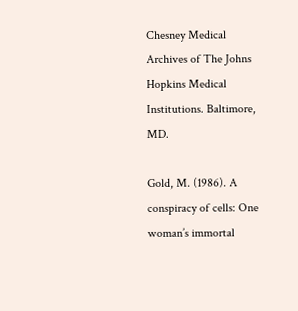Chesney Medical Archives of The Johns Hopkins Medical Institutions. Baltimore, MD.

Gold, M. (1986). A conspiracy of cells: One woman’s immortal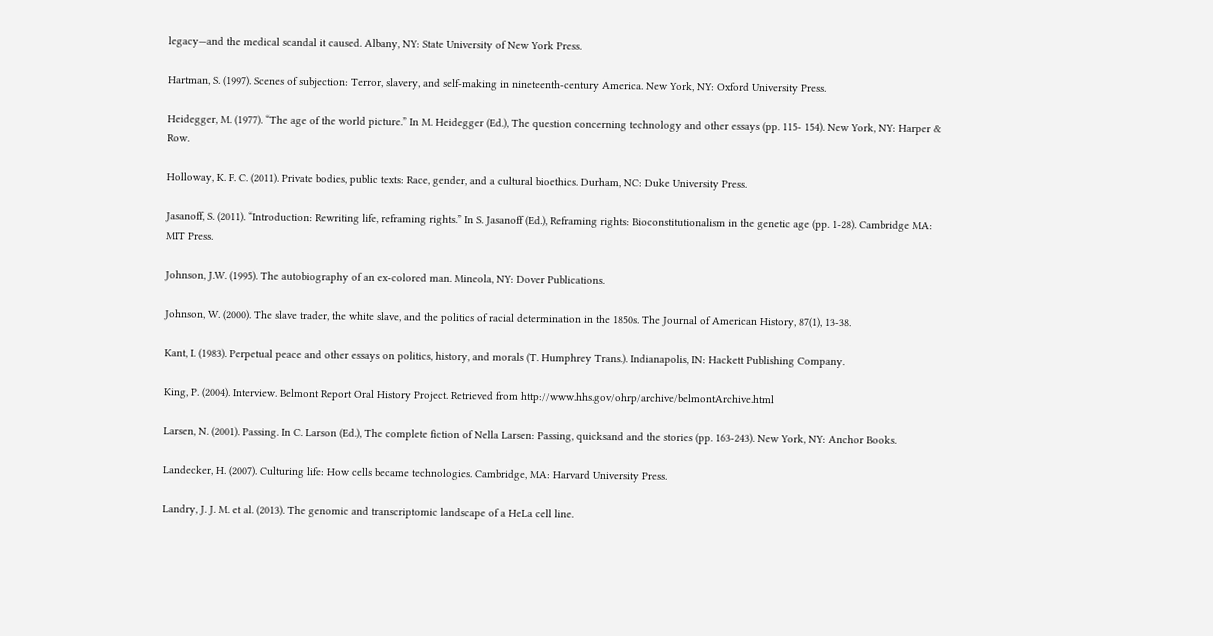legacy—and the medical scandal it caused. Albany, NY: State University of New York Press.

Hartman, S. (1997). Scenes of subjection: Terror, slavery, and self-making in nineteenth-century America. New York, NY: Oxford University Press.

Heidegger, M. (1977). “The age of the world picture.” In M. Heidegger (Ed.), The question concerning technology and other essays (pp. 115- 154). New York, NY: Harper & Row.

Holloway, K. F. C. (2011). Private bodies, public texts: Race, gender, and a cultural bioethics. Durham, NC: Duke University Press.

Jasanoff, S. (2011). “Introduction: Rewriting life, reframing rights.” In S. Jasanoff (Ed.), Reframing rights: Bioconstitutionalism in the genetic age (pp. 1-28). Cambridge MA: MIT Press.

Johnson, J.W. (1995). The autobiography of an ex-colored man. Mineola, NY: Dover Publications.

Johnson, W. (2000). The slave trader, the white slave, and the politics of racial determination in the 1850s. The Journal of American History, 87(1), 13-38.

Kant, I. (1983). Perpetual peace and other essays on politics, history, and morals (T. Humphrey Trans.). Indianapolis, IN: Hackett Publishing Company.

King, P. (2004). Interview. Belmont Report Oral History Project. Retrieved from http://www.hhs.gov/ohrp/archive/belmontArchive.html

Larsen, N. (2001). Passing. In C. Larson (Ed.), The complete fiction of Nella Larsen: Passing, quicksand and the stories (pp. 163-243). New York, NY: Anchor Books.

Landecker, H. (2007). Culturing life: How cells became technologies. Cambridge, MA: Harvard University Press.

Landry, J. J. M. et al. (2013). The genomic and transcriptomic landscape of a HeLa cell line.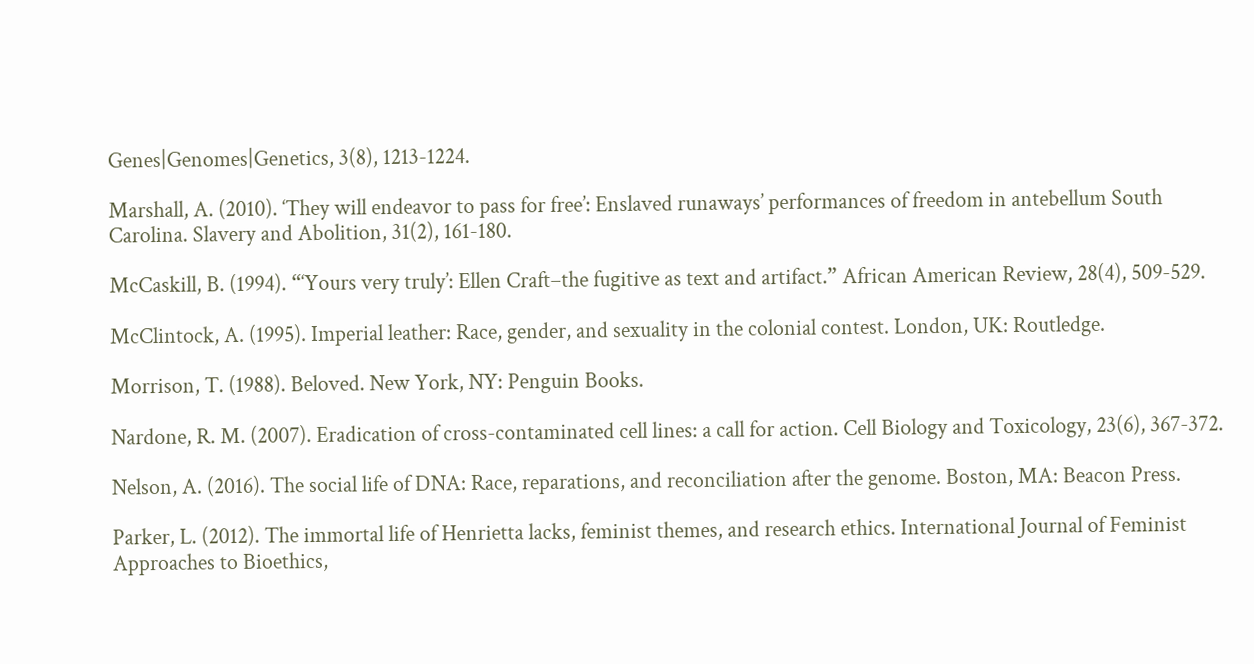Genes|Genomes|Genetics, 3(8), 1213-1224.

Marshall, A. (2010). ‘They will endeavor to pass for free’: Enslaved runaways’ performances of freedom in antebellum South Carolina. Slavery and Abolition, 31(2), 161-180.

McCaskill, B. (1994). “‘Yours very truly’: Ellen Craft–the fugitive as text and artifact.” African American Review, 28(4), 509-529.

McClintock, A. (1995). Imperial leather: Race, gender, and sexuality in the colonial contest. London, UK: Routledge.

Morrison, T. (1988). Beloved. New York, NY: Penguin Books.

Nardone, R. M. (2007). Eradication of cross-contaminated cell lines: a call for action. Cell Biology and Toxicology, 23(6), 367-372.

Nelson, A. (2016). The social life of DNA: Race, reparations, and reconciliation after the genome. Boston, MA: Beacon Press.

Parker, L. (2012). The immortal life of Henrietta lacks, feminist themes, and research ethics. International Journal of Feminist Approaches to Bioethics,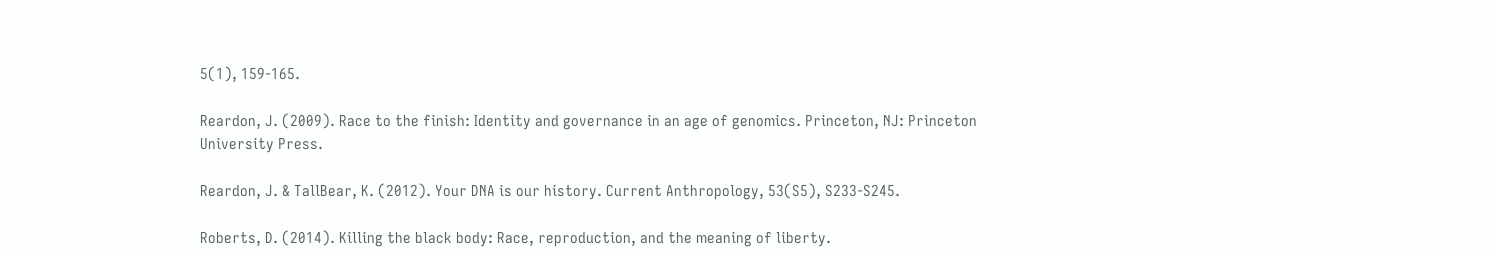5(1), 159-165.

Reardon, J. (2009). Race to the finish: Identity and governance in an age of genomics. Princeton, NJ: Princeton University Press.

Reardon, J. & TallBear, K. (2012). Your DNA is our history. Current Anthropology, 53(S5), S233-S245.

Roberts, D. (2014). Killing the black body: Race, reproduction, and the meaning of liberty.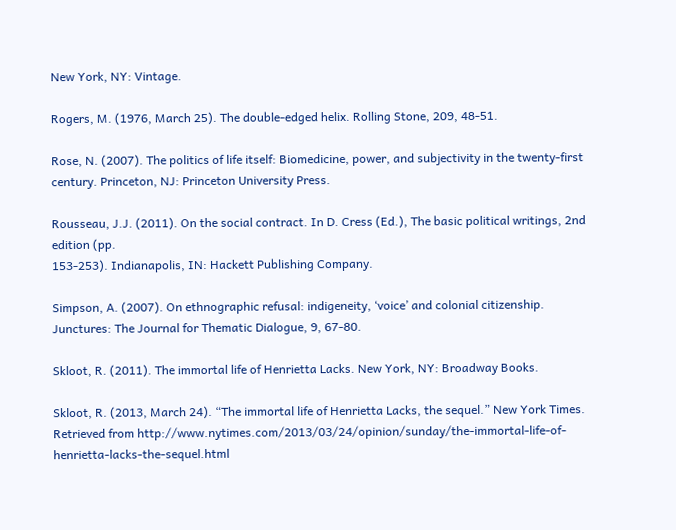New York, NY: Vintage.

Rogers, M. (1976, March 25). The double-edged helix. Rolling Stone, 209, 48-51.

Rose, N. (2007). The politics of life itself: Biomedicine, power, and subjectivity in the twenty-first century. Princeton, NJ: Princeton University Press.

Rousseau, J.J. (2011). On the social contract. In D. Cress (Ed.), The basic political writings, 2nd edition (pp.
153-253). Indianapolis, IN: Hackett Publishing Company.

Simpson, A. (2007). On ethnographic refusal: indigeneity, ‘voice’ and colonial citizenship. Junctures: The Journal for Thematic Dialogue, 9, 67-80.

Skloot, R. (2011). The immortal life of Henrietta Lacks. New York, NY: Broadway Books.

Skloot, R. (2013, March 24). “The immortal life of Henrietta Lacks, the sequel.” New York Times. Retrieved from http://www.nytimes.com/2013/03/24/opinion/sunday/the-immortal-life-of-henrietta-lacks-the-sequel.html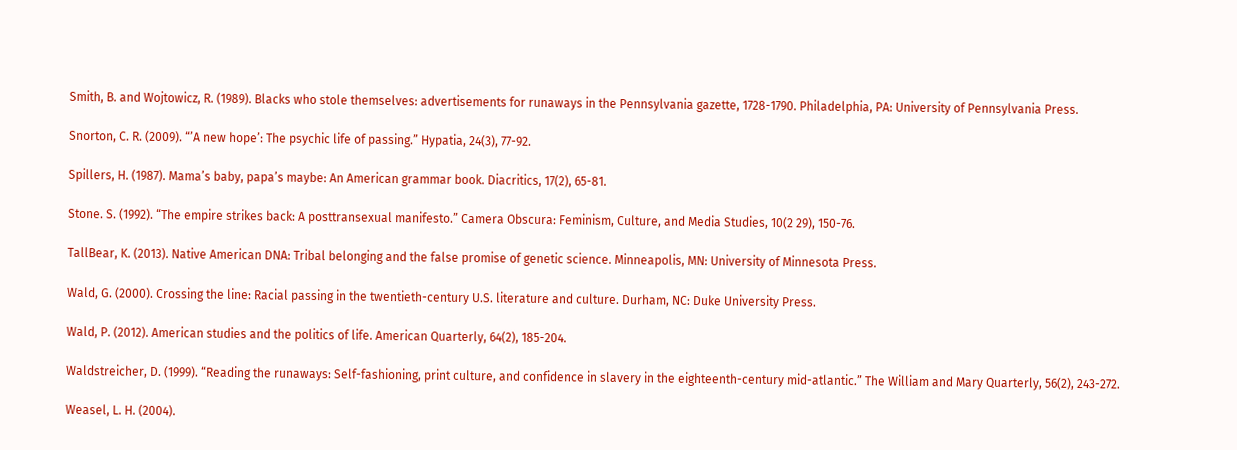Smith, B. and Wojtowicz, R. (1989). Blacks who stole themselves: advertisements for runaways in the Pennsylvania gazette, 1728-1790. Philadelphia, PA: University of Pennsylvania Press.

Snorton, C. R. (2009). “’A new hope’: The psychic life of passing.” Hypatia, 24(3), 77-92.

Spillers, H. (1987). Mama’s baby, papa’s maybe: An American grammar book. Diacritics, 17(2), 65-81.

Stone. S. (1992). “The empire strikes back: A posttransexual manifesto.” Camera Obscura: Feminism, Culture, and Media Studies, 10(2 29), 150-76.

TallBear, K. (2013). Native American DNA: Tribal belonging and the false promise of genetic science. Minneapolis, MN: University of Minnesota Press.

Wald, G. (2000). Crossing the line: Racial passing in the twentieth-century U.S. literature and culture. Durham, NC: Duke University Press.

Wald, P. (2012). American studies and the politics of life. American Quarterly, 64(2), 185-204.

Waldstreicher, D. (1999). “Reading the runaways: Self-fashioning, print culture, and confidence in slavery in the eighteenth-century mid-atlantic.” The William and Mary Quarterly, 56(2), 243-272.

Weasel, L. H. (2004).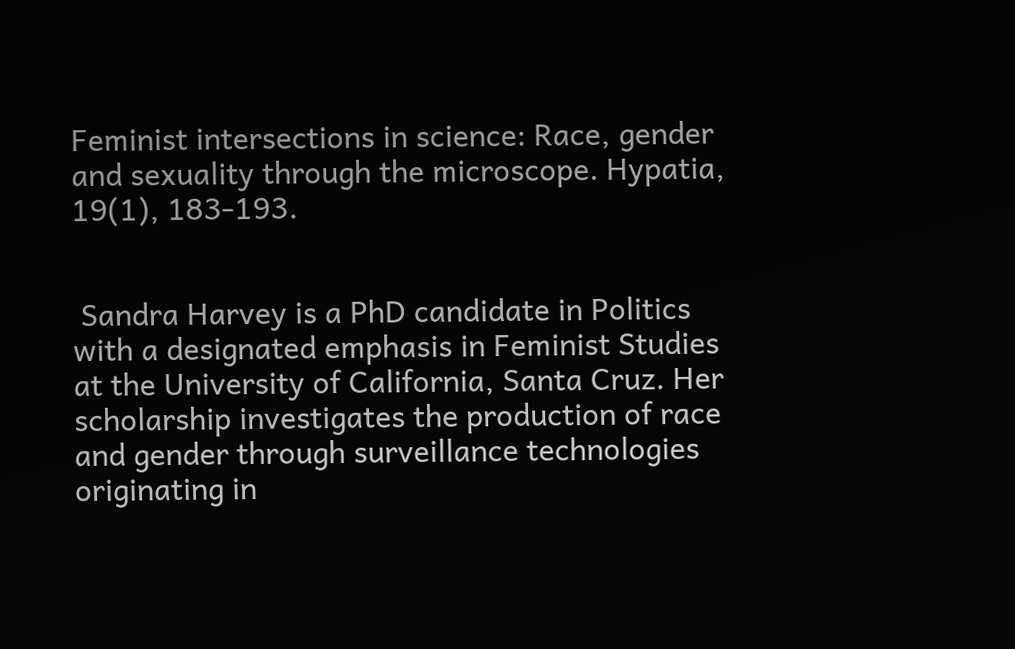Feminist intersections in science: Race, gender and sexuality through the microscope. Hypatia, 19(1), 183-193.


 Sandra Harvey is a PhD candidate in Politics with a designated emphasis in Feminist Studies at the University of California, Santa Cruz. Her scholarship investigates the production of race and gender through surveillance technologies originating in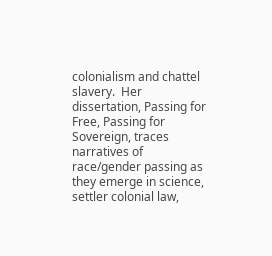colonialism and chattel slavery.  Her dissertation, Passing for Free, Passing for Sovereign, traces narratives of race/gender passing as they emerge in science, settler colonial law,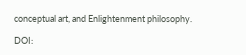conceptual art, and Enlightenment philosophy.

DOI: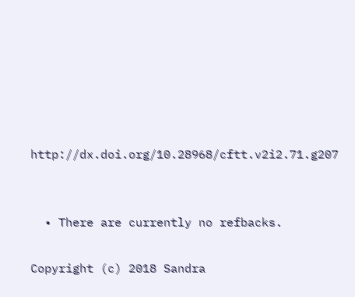http://dx.doi.org/10.28968/cftt.v2i2.71.g207


  • There are currently no refbacks.

Copyright (c) 2018 Sandra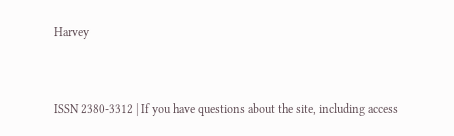Harvey


ISSN 2380-3312 | If you have questions about the site, including access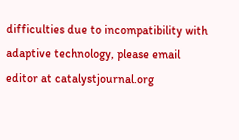difficulties due to incompatibility with adaptive technology, please email editor at catalystjournal.org